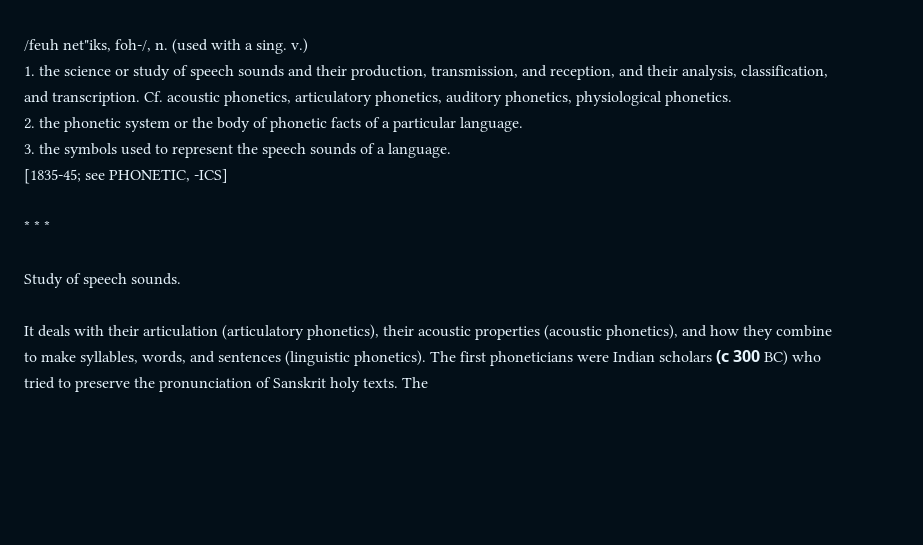/feuh net"iks, foh-/, n. (used with a sing. v.)
1. the science or study of speech sounds and their production, transmission, and reception, and their analysis, classification, and transcription. Cf. acoustic phonetics, articulatory phonetics, auditory phonetics, physiological phonetics.
2. the phonetic system or the body of phonetic facts of a particular language.
3. the symbols used to represent the speech sounds of a language.
[1835-45; see PHONETIC, -ICS]

* * *

Study of speech sounds.

It deals with their articulation (articulatory phonetics), their acoustic properties (acoustic phonetics), and how they combine to make syllables, words, and sentences (linguistic phonetics). The first phoneticians were Indian scholars (с 300 BC) who tried to preserve the pronunciation of Sanskrit holy texts. The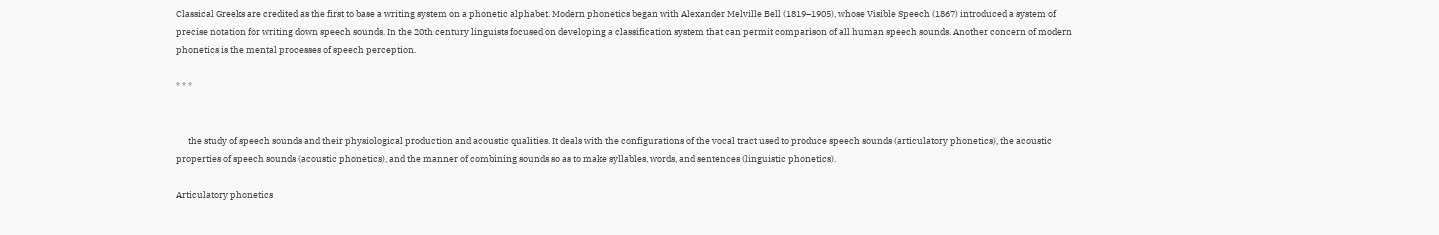Classical Greeks are credited as the first to base a writing system on a phonetic alphabet. Modern phonetics began with Alexander Melville Bell (1819–1905), whose Visible Speech (1867) introduced a system of precise notation for writing down speech sounds. In the 20th century linguists focused on developing a classification system that can permit comparison of all human speech sounds. Another concern of modern phonetics is the mental processes of speech perception.

* * *


      the study of speech sounds and their physiological production and acoustic qualities. It deals with the configurations of the vocal tract used to produce speech sounds (articulatory phonetics), the acoustic properties of speech sounds (acoustic phonetics), and the manner of combining sounds so as to make syllables, words, and sentences (linguistic phonetics).

Articulatory phonetics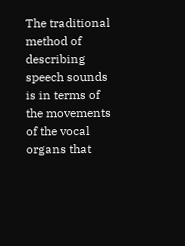The traditional method of describing speech sounds is in terms of the movements of the vocal organs that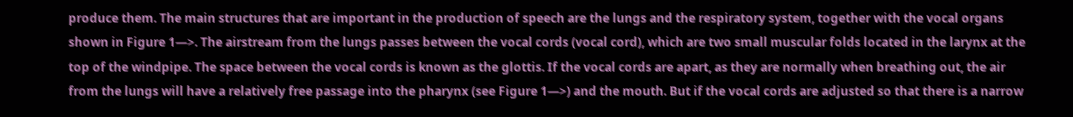produce them. The main structures that are important in the production of speech are the lungs and the respiratory system, together with the vocal organs shown in Figure 1—>. The airstream from the lungs passes between the vocal cords (vocal cord), which are two small muscular folds located in the larynx at the top of the windpipe. The space between the vocal cords is known as the glottis. If the vocal cords are apart, as they are normally when breathing out, the air from the lungs will have a relatively free passage into the pharynx (see Figure 1—>) and the mouth. But if the vocal cords are adjusted so that there is a narrow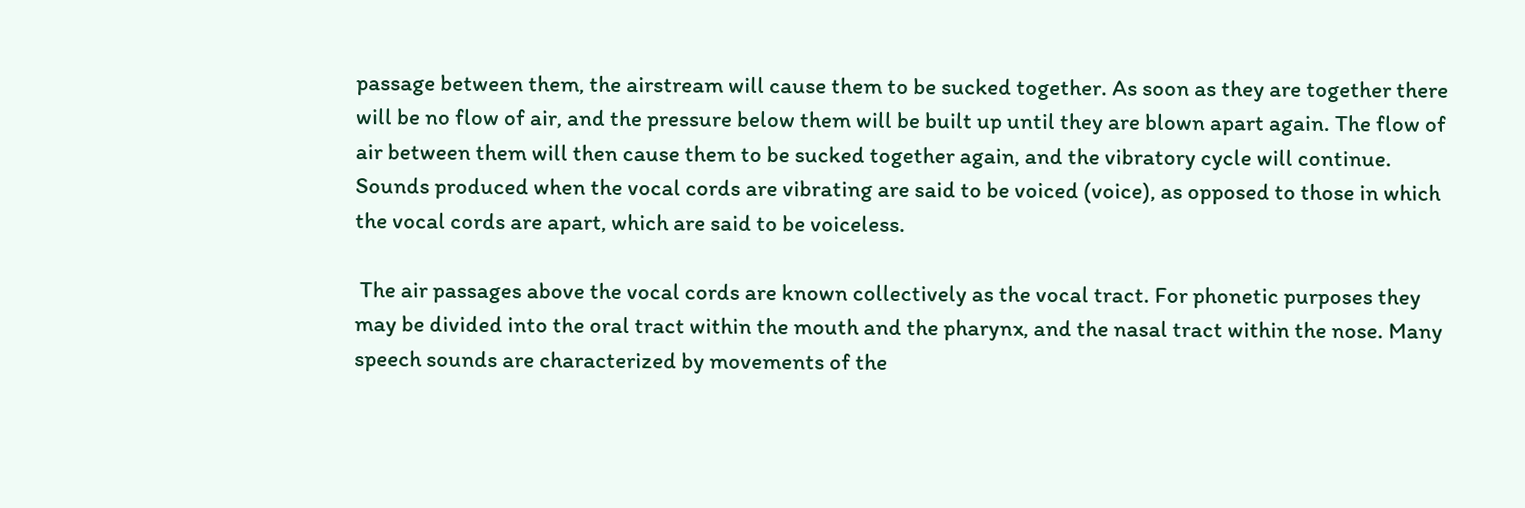passage between them, the airstream will cause them to be sucked together. As soon as they are together there will be no flow of air, and the pressure below them will be built up until they are blown apart again. The flow of air between them will then cause them to be sucked together again, and the vibratory cycle will continue. Sounds produced when the vocal cords are vibrating are said to be voiced (voice), as opposed to those in which the vocal cords are apart, which are said to be voiceless.

 The air passages above the vocal cords are known collectively as the vocal tract. For phonetic purposes they may be divided into the oral tract within the mouth and the pharynx, and the nasal tract within the nose. Many speech sounds are characterized by movements of the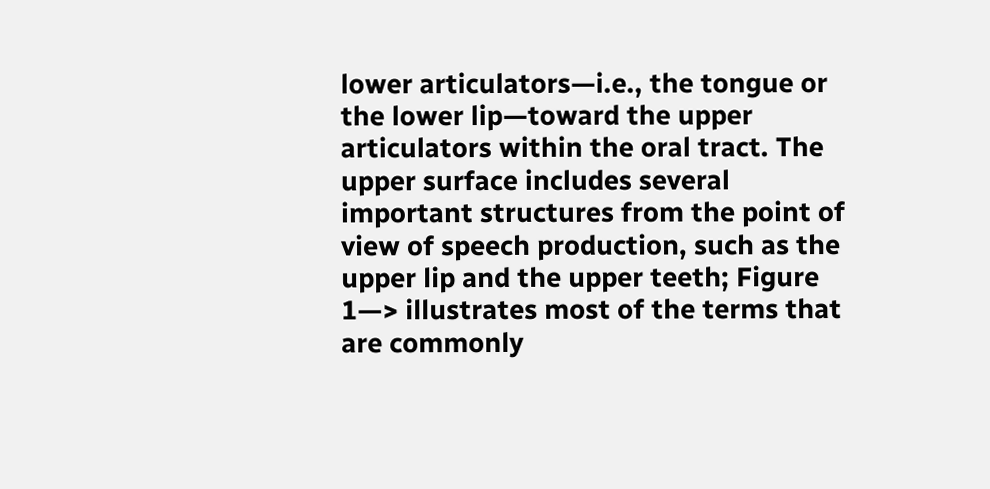lower articulators—i.e., the tongue or the lower lip—toward the upper articulators within the oral tract. The upper surface includes several important structures from the point of view of speech production, such as the upper lip and the upper teeth; Figure 1—> illustrates most of the terms that are commonly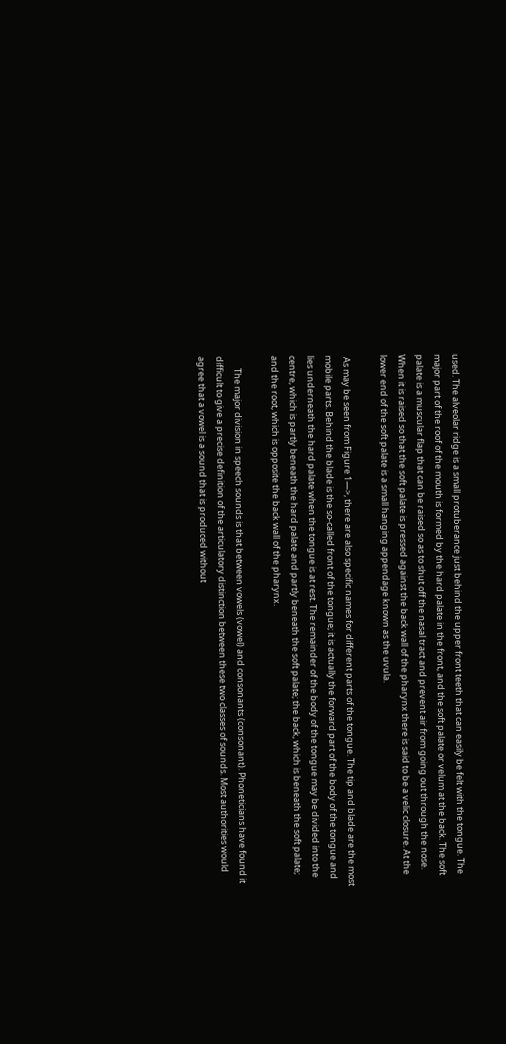used. The alveolar ridge is a small protuberance just behind the upper front teeth that can easily be felt with the tongue. The major part of the roof of the mouth is formed by the hard palate in the front, and the soft palate or velum at the back. The soft palate is a muscular flap that can be raised so as to shut off the nasal tract and prevent air from going out through the nose. When it is raised so that the soft palate is pressed against the back wall of the pharynx there is said to be a velic closure. At the lower end of the soft palate is a small hanging appendage known as the uvula.

 As may be seen from Figure 1—>, there are also specific names for different parts of the tongue. The tip and blade are the most mobile parts. Behind the blade is the so-called front of the tongue; it is actually the forward part of the body of the tongue and lies underneath the hard palate when the tongue is at rest. The remainder of the body of the tongue may be divided into the centre, which is partly beneath the hard palate and partly beneath the soft palate; the back, which is beneath the soft palate; and the root, which is opposite the back wall of the pharynx.

      The major division in speech sounds is that between vowels (vowel) and consonants (consonant). Phoneticians have found it difficult to give a precise definition of the articulatory distinction between these two classes of sounds. Most authorities would agree that a vowel is a sound that is produced without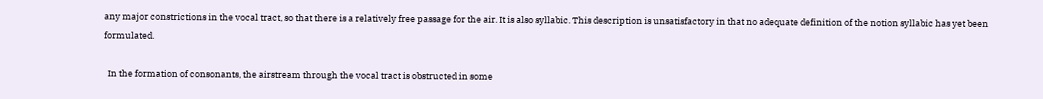any major constrictions in the vocal tract, so that there is a relatively free passage for the air. It is also syllabic. This description is unsatisfactory in that no adequate definition of the notion syllabic has yet been formulated.

  In the formation of consonants, the airstream through the vocal tract is obstructed in some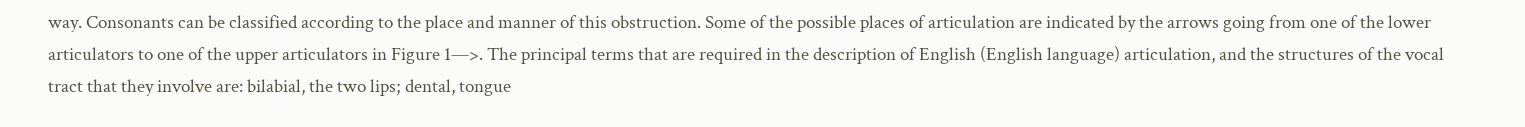way. Consonants can be classified according to the place and manner of this obstruction. Some of the possible places of articulation are indicated by the arrows going from one of the lower articulators to one of the upper articulators in Figure 1—>. The principal terms that are required in the description of English (English language) articulation, and the structures of the vocal tract that they involve are: bilabial, the two lips; dental, tongue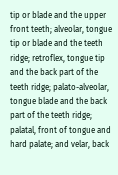tip or blade and the upper front teeth; alveolar, tongue tip or blade and the teeth ridge; retroflex, tongue tip and the back part of the teeth ridge; palato-alveolar, tongue blade and the back part of the teeth ridge; palatal, front of tongue and hard palate; and velar, back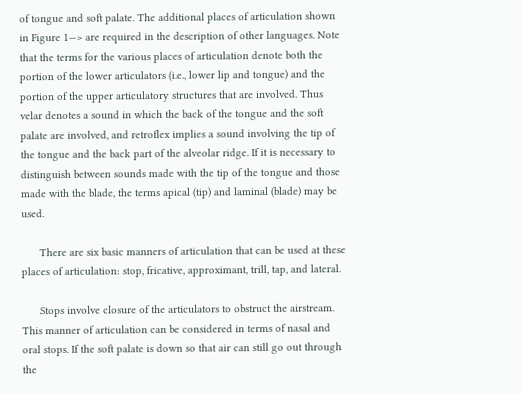of tongue and soft palate. The additional places of articulation shown in Figure 1—> are required in the description of other languages. Note that the terms for the various places of articulation denote both the portion of the lower articulators (i.e., lower lip and tongue) and the portion of the upper articulatory structures that are involved. Thus velar denotes a sound in which the back of the tongue and the soft palate are involved, and retroflex implies a sound involving the tip of the tongue and the back part of the alveolar ridge. If it is necessary to distinguish between sounds made with the tip of the tongue and those made with the blade, the terms apical (tip) and laminal (blade) may be used.

      There are six basic manners of articulation that can be used at these places of articulation: stop, fricative, approximant, trill, tap, and lateral.

      Stops involve closure of the articulators to obstruct the airstream. This manner of articulation can be considered in terms of nasal and oral stops. If the soft palate is down so that air can still go out through the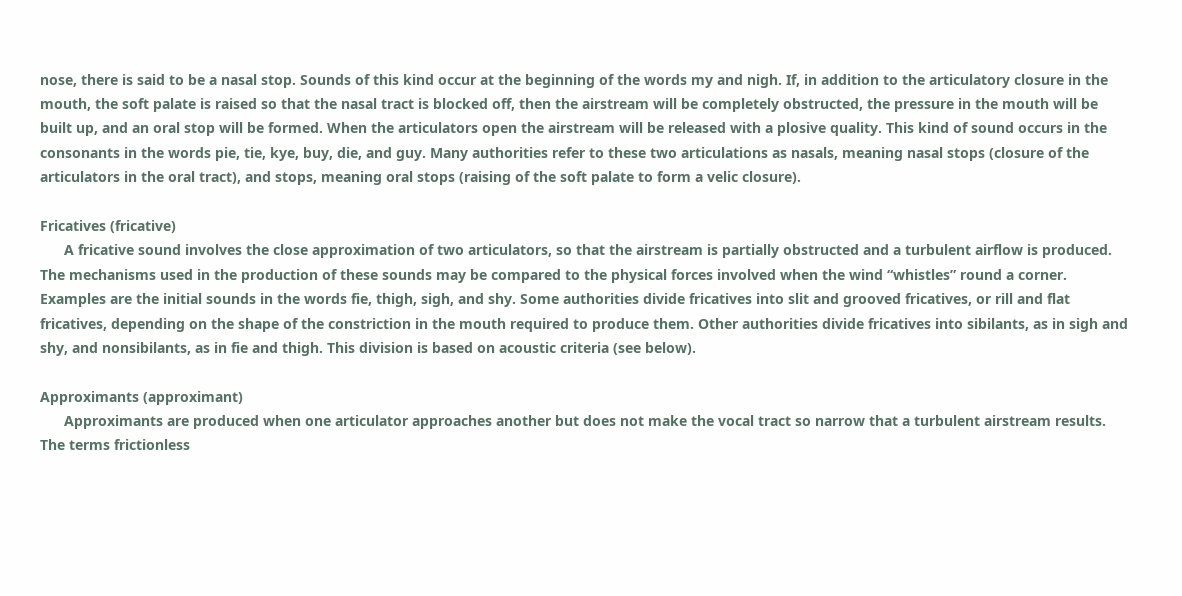nose, there is said to be a nasal stop. Sounds of this kind occur at the beginning of the words my and nigh. If, in addition to the articulatory closure in the mouth, the soft palate is raised so that the nasal tract is blocked off, then the airstream will be completely obstructed, the pressure in the mouth will be built up, and an oral stop will be formed. When the articulators open the airstream will be released with a plosive quality. This kind of sound occurs in the consonants in the words pie, tie, kye, buy, die, and guy. Many authorities refer to these two articulations as nasals, meaning nasal stops (closure of the articulators in the oral tract), and stops, meaning oral stops (raising of the soft palate to form a velic closure).

Fricatives (fricative)
      A fricative sound involves the close approximation of two articulators, so that the airstream is partially obstructed and a turbulent airflow is produced. The mechanisms used in the production of these sounds may be compared to the physical forces involved when the wind “whistles” round a corner. Examples are the initial sounds in the words fie, thigh, sigh, and shy. Some authorities divide fricatives into slit and grooved fricatives, or rill and flat fricatives, depending on the shape of the constriction in the mouth required to produce them. Other authorities divide fricatives into sibilants, as in sigh and shy, and nonsibilants, as in fie and thigh. This division is based on acoustic criteria (see below).

Approximants (approximant)
      Approximants are produced when one articulator approaches another but does not make the vocal tract so narrow that a turbulent airstream results. The terms frictionless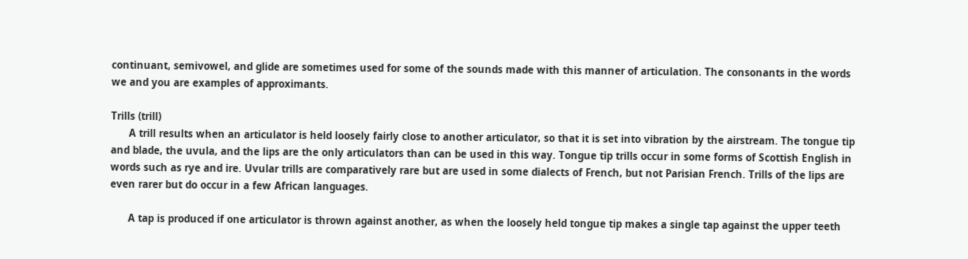continuant, semivowel, and glide are sometimes used for some of the sounds made with this manner of articulation. The consonants in the words we and you are examples of approximants.

Trills (trill)
      A trill results when an articulator is held loosely fairly close to another articulator, so that it is set into vibration by the airstream. The tongue tip and blade, the uvula, and the lips are the only articulators than can be used in this way. Tongue tip trills occur in some forms of Scottish English in words such as rye and ire. Uvular trills are comparatively rare but are used in some dialects of French, but not Parisian French. Trills of the lips are even rarer but do occur in a few African languages.

      A tap is produced if one articulator is thrown against another, as when the loosely held tongue tip makes a single tap against the upper teeth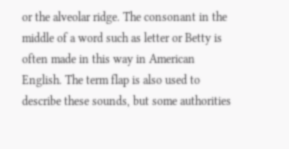or the alveolar ridge. The consonant in the middle of a word such as letter or Betty is often made in this way in American English. The term flap is also used to describe these sounds, but some authorities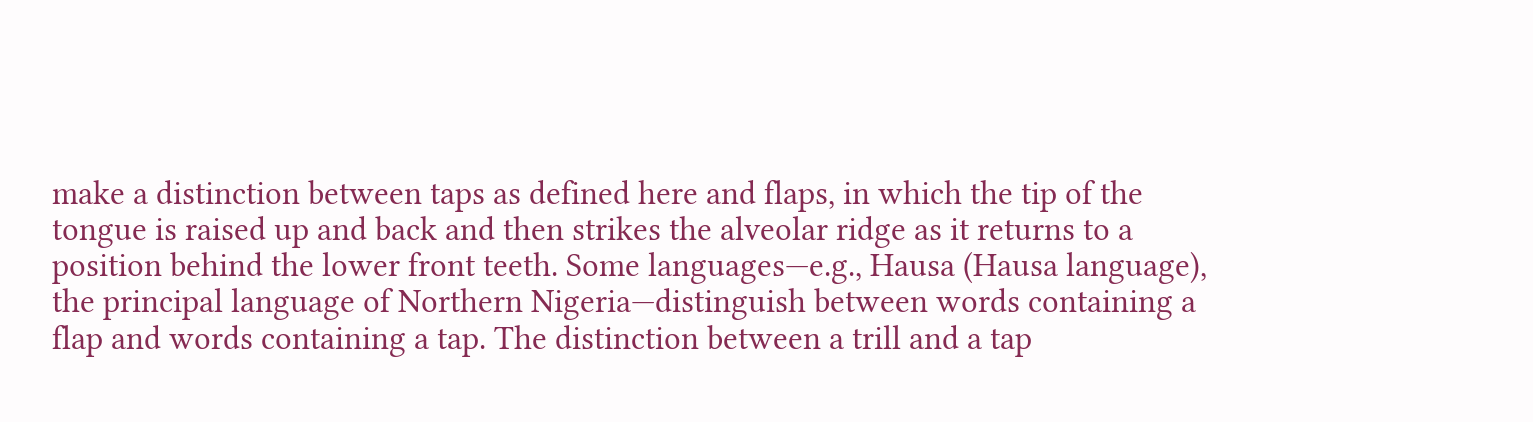make a distinction between taps as defined here and flaps, in which the tip of the tongue is raised up and back and then strikes the alveolar ridge as it returns to a position behind the lower front teeth. Some languages—e.g., Hausa (Hausa language), the principal language of Northern Nigeria—distinguish between words containing a flap and words containing a tap. The distinction between a trill and a tap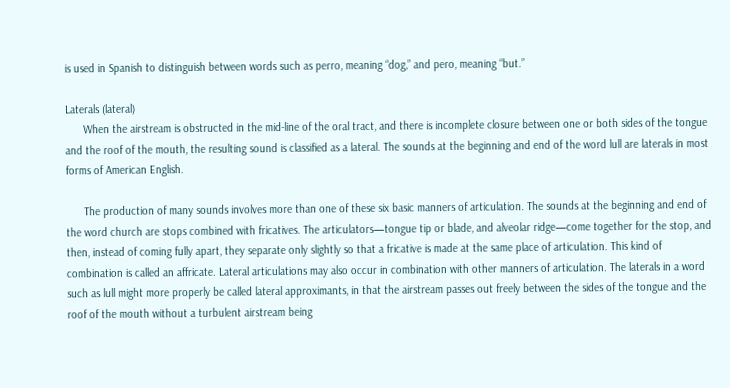is used in Spanish to distinguish between words such as perro, meaning “dog,” and pero, meaning “but.”

Laterals (lateral)
      When the airstream is obstructed in the mid-line of the oral tract, and there is incomplete closure between one or both sides of the tongue and the roof of the mouth, the resulting sound is classified as a lateral. The sounds at the beginning and end of the word lull are laterals in most forms of American English.

      The production of many sounds involves more than one of these six basic manners of articulation. The sounds at the beginning and end of the word church are stops combined with fricatives. The articulators—tongue tip or blade, and alveolar ridge—come together for the stop, and then, instead of coming fully apart, they separate only slightly so that a fricative is made at the same place of articulation. This kind of combination is called an affricate. Lateral articulations may also occur in combination with other manners of articulation. The laterals in a word such as lull might more properly be called lateral approximants, in that the airstream passes out freely between the sides of the tongue and the roof of the mouth without a turbulent airstream being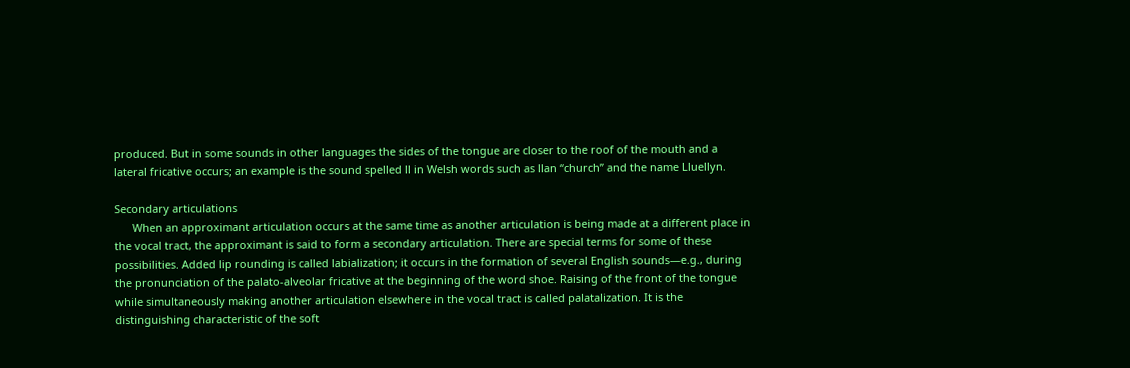produced. But in some sounds in other languages the sides of the tongue are closer to the roof of the mouth and a lateral fricative occurs; an example is the sound spelled ll in Welsh words such as llan “church” and the name Lluellyn.

Secondary articulations
      When an approximant articulation occurs at the same time as another articulation is being made at a different place in the vocal tract, the approximant is said to form a secondary articulation. There are special terms for some of these possibilities. Added lip rounding is called labialization; it occurs in the formation of several English sounds—e.g., during the pronunciation of the palato-alveolar fricative at the beginning of the word shoe. Raising of the front of the tongue while simultaneously making another articulation elsewhere in the vocal tract is called palatalization. It is the distinguishing characteristic of the soft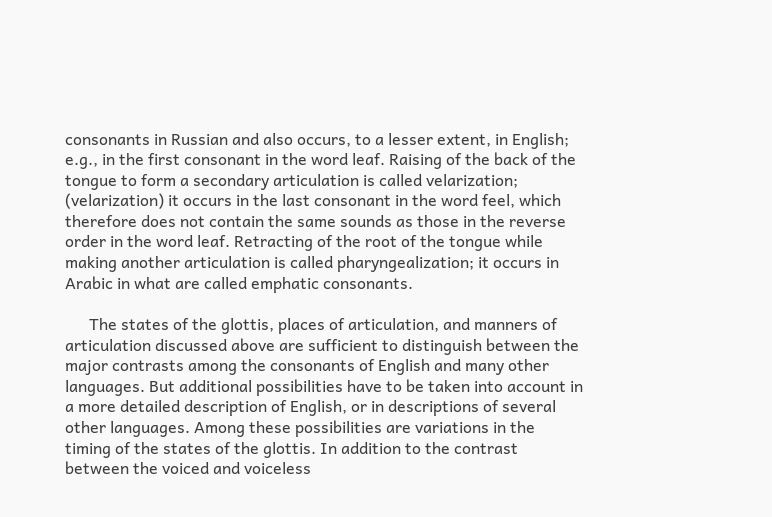consonants in Russian and also occurs, to a lesser extent, in English; e.g., in the first consonant in the word leaf. Raising of the back of the tongue to form a secondary articulation is called velarization; (velarization) it occurs in the last consonant in the word feel, which therefore does not contain the same sounds as those in the reverse order in the word leaf. Retracting of the root of the tongue while making another articulation is called pharyngealization; it occurs in Arabic in what are called emphatic consonants.

      The states of the glottis, places of articulation, and manners of articulation discussed above are sufficient to distinguish between the major contrasts among the consonants of English and many other languages. But additional possibilities have to be taken into account in a more detailed description of English, or in descriptions of several other languages. Among these possibilities are variations in the timing of the states of the glottis. In addition to the contrast between the voiced and voiceless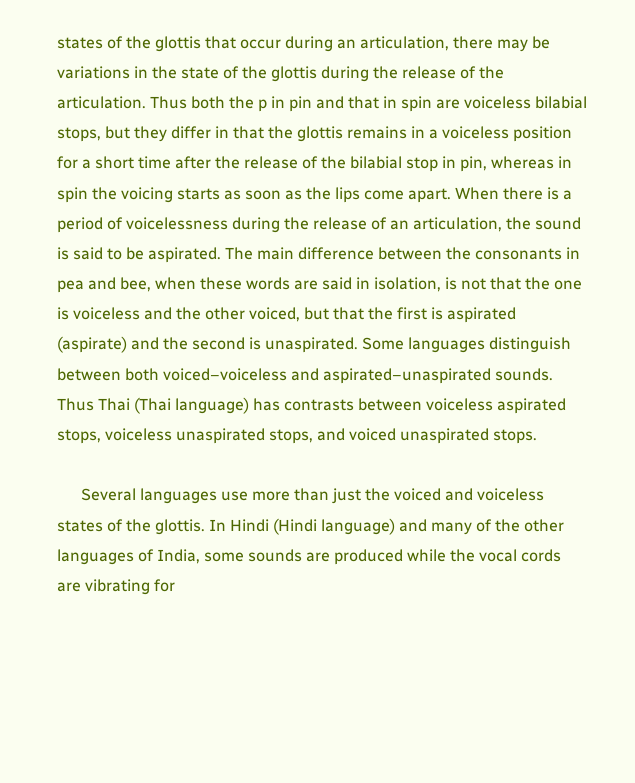states of the glottis that occur during an articulation, there may be variations in the state of the glottis during the release of the articulation. Thus both the p in pin and that in spin are voiceless bilabial stops, but they differ in that the glottis remains in a voiceless position for a short time after the release of the bilabial stop in pin, whereas in spin the voicing starts as soon as the lips come apart. When there is a period of voicelessness during the release of an articulation, the sound is said to be aspirated. The main difference between the consonants in pea and bee, when these words are said in isolation, is not that the one is voiceless and the other voiced, but that the first is aspirated (aspirate) and the second is unaspirated. Some languages distinguish between both voiced–voiceless and aspirated–unaspirated sounds. Thus Thai (Thai language) has contrasts between voiceless aspirated stops, voiceless unaspirated stops, and voiced unaspirated stops.

      Several languages use more than just the voiced and voiceless states of the glottis. In Hindi (Hindi language) and many of the other languages of India, some sounds are produced while the vocal cords are vibrating for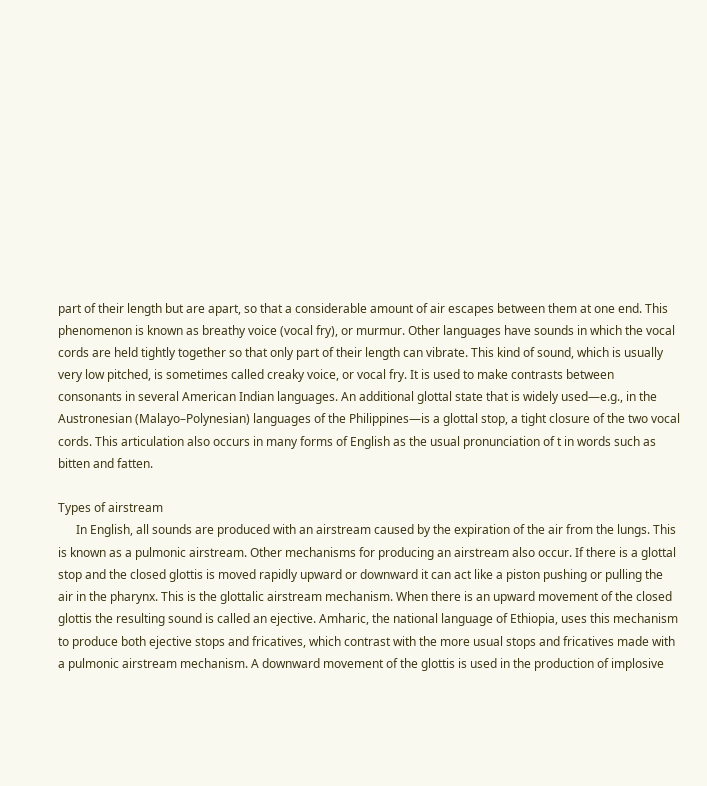part of their length but are apart, so that a considerable amount of air escapes between them at one end. This phenomenon is known as breathy voice (vocal fry), or murmur. Other languages have sounds in which the vocal cords are held tightly together so that only part of their length can vibrate. This kind of sound, which is usually very low pitched, is sometimes called creaky voice, or vocal fry. It is used to make contrasts between consonants in several American Indian languages. An additional glottal state that is widely used—e.g., in the Austronesian (Malayo–Polynesian) languages of the Philippines—is a glottal stop, a tight closure of the two vocal cords. This articulation also occurs in many forms of English as the usual pronunciation of t in words such as bitten and fatten.

Types of airstream
      In English, all sounds are produced with an airstream caused by the expiration of the air from the lungs. This is known as a pulmonic airstream. Other mechanisms for producing an airstream also occur. If there is a glottal stop and the closed glottis is moved rapidly upward or downward it can act like a piston pushing or pulling the air in the pharynx. This is the glottalic airstream mechanism. When there is an upward movement of the closed glottis the resulting sound is called an ejective. Amharic, the national language of Ethiopia, uses this mechanism to produce both ejective stops and fricatives, which contrast with the more usual stops and fricatives made with a pulmonic airstream mechanism. A downward movement of the glottis is used in the production of implosive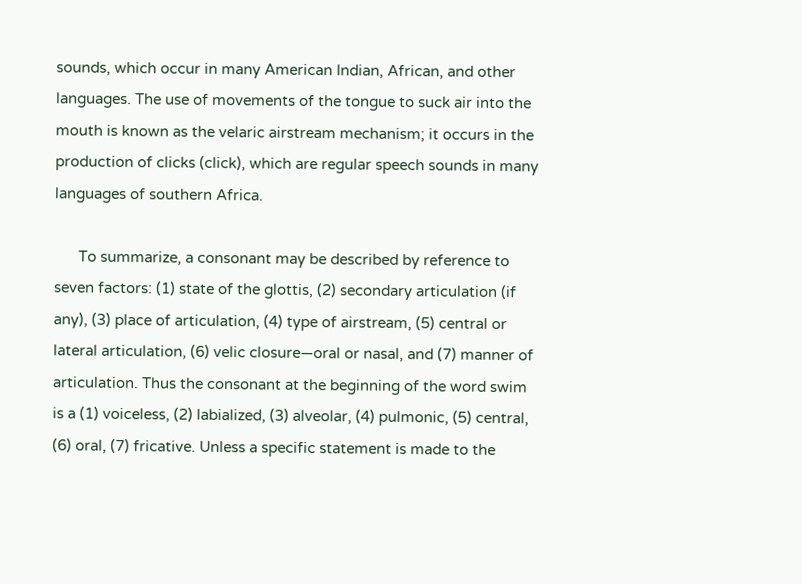sounds, which occur in many American Indian, African, and other languages. The use of movements of the tongue to suck air into the mouth is known as the velaric airstream mechanism; it occurs in the production of clicks (click), which are regular speech sounds in many languages of southern Africa.

      To summarize, a consonant may be described by reference to seven factors: (1) state of the glottis, (2) secondary articulation (if any), (3) place of articulation, (4) type of airstream, (5) central or lateral articulation, (6) velic closure—oral or nasal, and (7) manner of articulation. Thus the consonant at the beginning of the word swim is a (1) voiceless, (2) labialized, (3) alveolar, (4) pulmonic, (5) central, (6) oral, (7) fricative. Unless a specific statement is made to the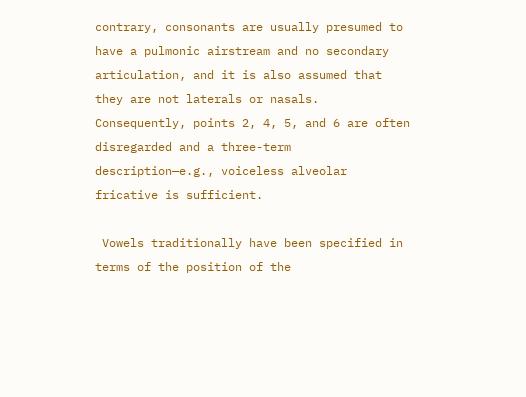contrary, consonants are usually presumed to have a pulmonic airstream and no secondary articulation, and it is also assumed that they are not laterals or nasals. Consequently, points 2, 4, 5, and 6 are often disregarded and a three-term description—e.g., voiceless alveolar fricative is sufficient.

 Vowels traditionally have been specified in terms of the position of the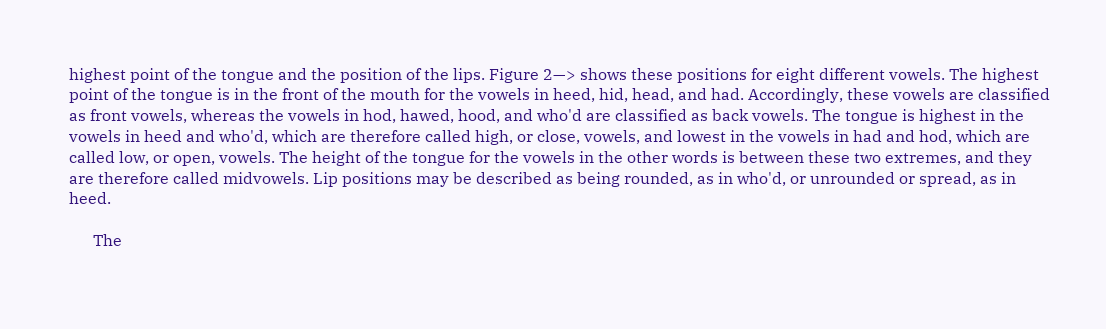highest point of the tongue and the position of the lips. Figure 2—> shows these positions for eight different vowels. The highest point of the tongue is in the front of the mouth for the vowels in heed, hid, head, and had. Accordingly, these vowels are classified as front vowels, whereas the vowels in hod, hawed, hood, and who'd are classified as back vowels. The tongue is highest in the vowels in heed and who'd, which are therefore called high, or close, vowels, and lowest in the vowels in had and hod, which are called low, or open, vowels. The height of the tongue for the vowels in the other words is between these two extremes, and they are therefore called midvowels. Lip positions may be described as being rounded, as in who'd, or unrounded or spread, as in heed.

      The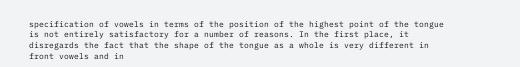specification of vowels in terms of the position of the highest point of the tongue is not entirely satisfactory for a number of reasons. In the first place, it disregards the fact that the shape of the tongue as a whole is very different in front vowels and in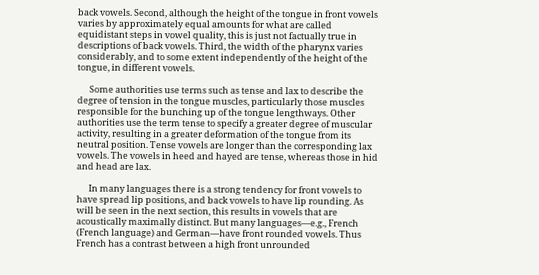back vowels. Second, although the height of the tongue in front vowels varies by approximately equal amounts for what are called equidistant steps in vowel quality, this is just not factually true in descriptions of back vowels. Third, the width of the pharynx varies considerably, and to some extent independently of the height of the tongue, in different vowels.

      Some authorities use terms such as tense and lax to describe the degree of tension in the tongue muscles, particularly those muscles responsible for the bunching up of the tongue lengthways. Other authorities use the term tense to specify a greater degree of muscular activity, resulting in a greater deformation of the tongue from its neutral position. Tense vowels are longer than the corresponding lax vowels. The vowels in heed and hayed are tense, whereas those in hid and head are lax.

      In many languages there is a strong tendency for front vowels to have spread lip positions, and back vowels to have lip rounding. As will be seen in the next section, this results in vowels that are acoustically maximally distinct. But many languages—e.g., French (French language) and German—have front rounded vowels. Thus French has a contrast between a high front unrounded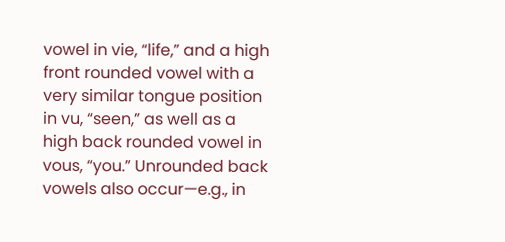vowel in vie, “life,” and a high front rounded vowel with a very similar tongue position in vu, “seen,” as well as a high back rounded vowel in vous, “you.” Unrounded back vowels also occur—e.g., in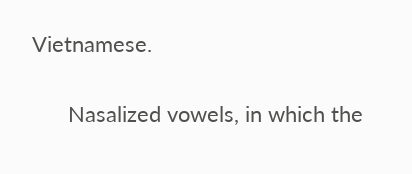Vietnamese.

      Nasalized vowels, in which the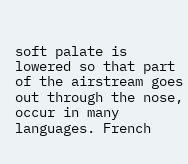soft palate is lowered so that part of the airstream goes out through the nose, occur in many languages. French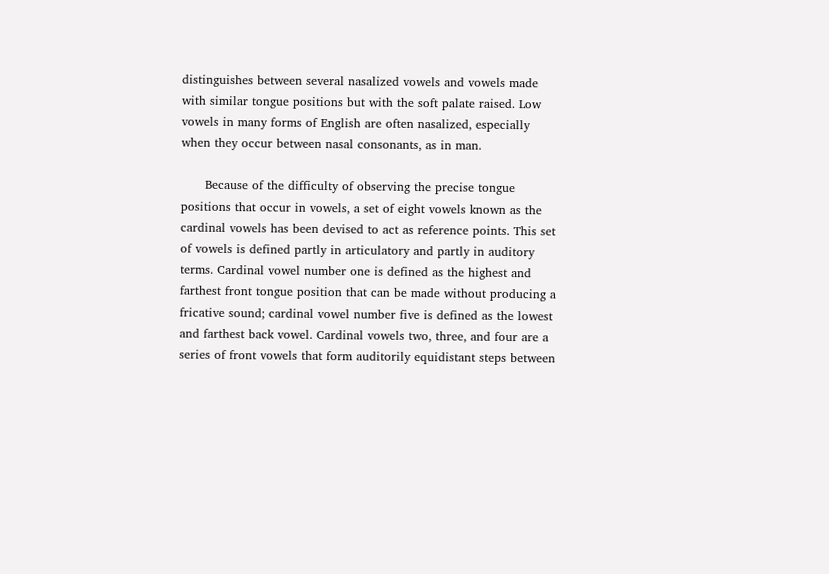distinguishes between several nasalized vowels and vowels made with similar tongue positions but with the soft palate raised. Low vowels in many forms of English are often nasalized, especially when they occur between nasal consonants, as in man.

      Because of the difficulty of observing the precise tongue positions that occur in vowels, a set of eight vowels known as the cardinal vowels has been devised to act as reference points. This set of vowels is defined partly in articulatory and partly in auditory terms. Cardinal vowel number one is defined as the highest and farthest front tongue position that can be made without producing a fricative sound; cardinal vowel number five is defined as the lowest and farthest back vowel. Cardinal vowels two, three, and four are a series of front vowels that form auditorily equidistant steps between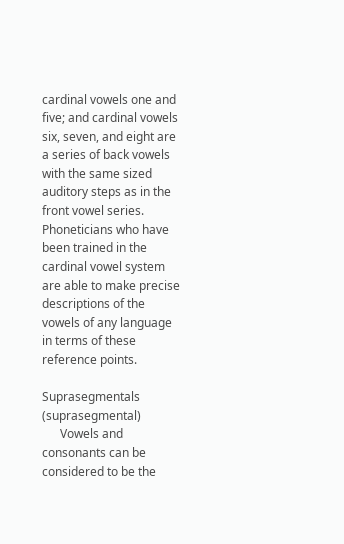cardinal vowels one and five; and cardinal vowels six, seven, and eight are a series of back vowels with the same sized auditory steps as in the front vowel series. Phoneticians who have been trained in the cardinal vowel system are able to make precise descriptions of the vowels of any language in terms of these reference points.

Suprasegmentals (suprasegmental)
      Vowels and consonants can be considered to be the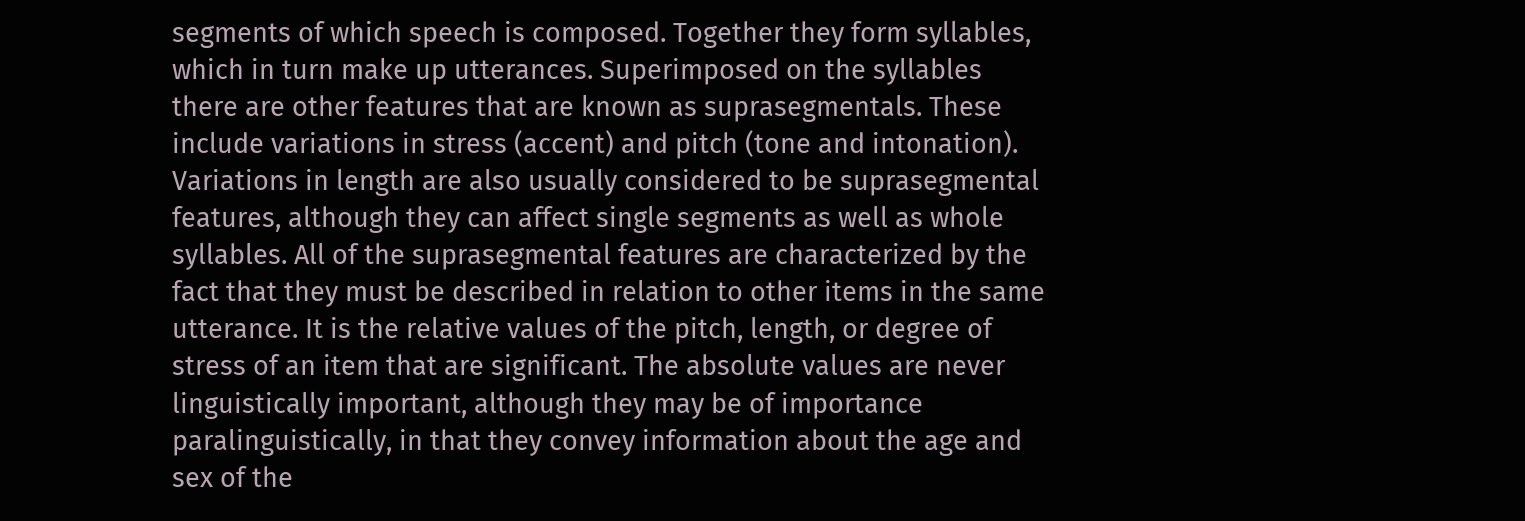segments of which speech is composed. Together they form syllables, which in turn make up utterances. Superimposed on the syllables there are other features that are known as suprasegmentals. These include variations in stress (accent) and pitch (tone and intonation). Variations in length are also usually considered to be suprasegmental features, although they can affect single segments as well as whole syllables. All of the suprasegmental features are characterized by the fact that they must be described in relation to other items in the same utterance. It is the relative values of the pitch, length, or degree of stress of an item that are significant. The absolute values are never linguistically important, although they may be of importance paralinguistically, in that they convey information about the age and sex of the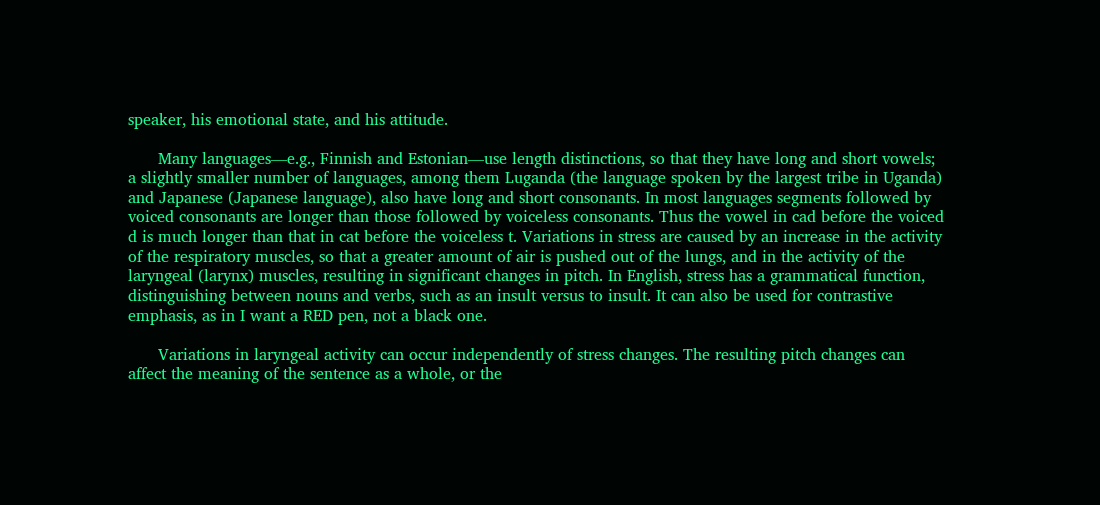speaker, his emotional state, and his attitude.

      Many languages—e.g., Finnish and Estonian—use length distinctions, so that they have long and short vowels; a slightly smaller number of languages, among them Luganda (the language spoken by the largest tribe in Uganda) and Japanese (Japanese language), also have long and short consonants. In most languages segments followed by voiced consonants are longer than those followed by voiceless consonants. Thus the vowel in cad before the voiced d is much longer than that in cat before the voiceless t. Variations in stress are caused by an increase in the activity of the respiratory muscles, so that a greater amount of air is pushed out of the lungs, and in the activity of the laryngeal (larynx) muscles, resulting in significant changes in pitch. In English, stress has a grammatical function, distinguishing between nouns and verbs, such as an insult versus to insult. It can also be used for contrastive emphasis, as in I want a RED pen, not a black one.

      Variations in laryngeal activity can occur independently of stress changes. The resulting pitch changes can affect the meaning of the sentence as a whole, or the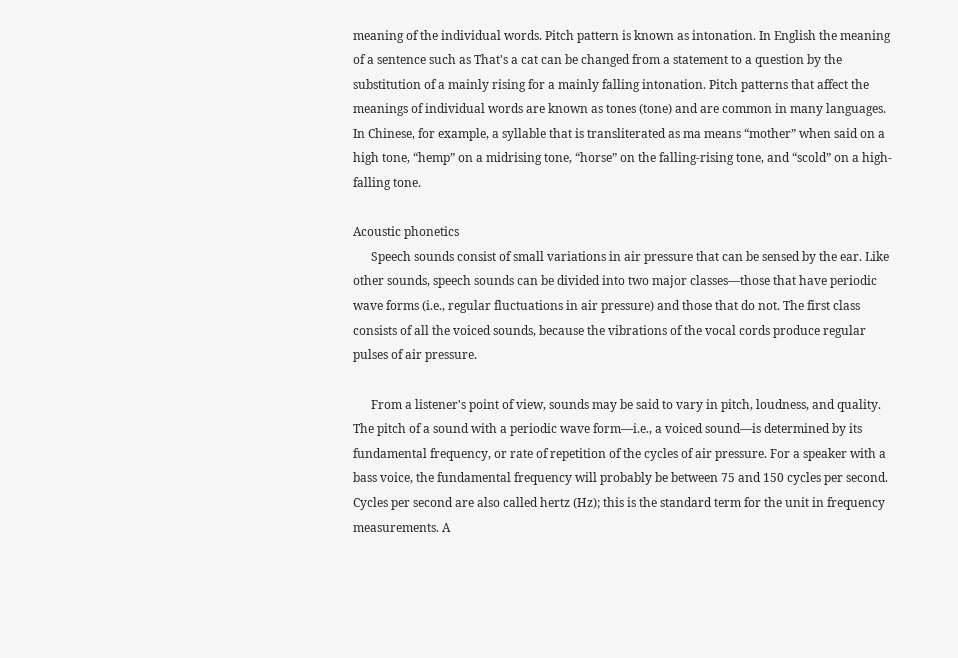meaning of the individual words. Pitch pattern is known as intonation. In English the meaning of a sentence such as That's a cat can be changed from a statement to a question by the substitution of a mainly rising for a mainly falling intonation. Pitch patterns that affect the meanings of individual words are known as tones (tone) and are common in many languages. In Chinese, for example, a syllable that is transliterated as ma means “mother” when said on a high tone, “hemp” on a midrising tone, “horse” on the falling-rising tone, and “scold” on a high-falling tone.

Acoustic phonetics
      Speech sounds consist of small variations in air pressure that can be sensed by the ear. Like other sounds, speech sounds can be divided into two major classes—those that have periodic wave forms (i.e., regular fluctuations in air pressure) and those that do not. The first class consists of all the voiced sounds, because the vibrations of the vocal cords produce regular pulses of air pressure.

      From a listener's point of view, sounds may be said to vary in pitch, loudness, and quality. The pitch of a sound with a periodic wave form—i.e., a voiced sound—is determined by its fundamental frequency, or rate of repetition of the cycles of air pressure. For a speaker with a bass voice, the fundamental frequency will probably be between 75 and 150 cycles per second. Cycles per second are also called hertz (Hz); this is the standard term for the unit in frequency measurements. A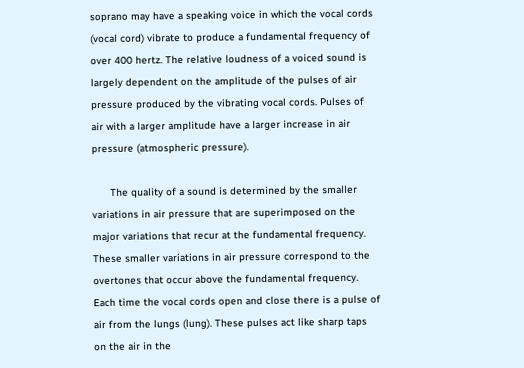soprano may have a speaking voice in which the vocal cords (vocal cord) vibrate to produce a fundamental frequency of over 400 hertz. The relative loudness of a voiced sound is largely dependent on the amplitude of the pulses of air pressure produced by the vibrating vocal cords. Pulses of air with a larger amplitude have a larger increase in air pressure (atmospheric pressure).

      The quality of a sound is determined by the smaller variations in air pressure that are superimposed on the major variations that recur at the fundamental frequency. These smaller variations in air pressure correspond to the overtones that occur above the fundamental frequency. Each time the vocal cords open and close there is a pulse of air from the lungs (lung). These pulses act like sharp taps on the air in the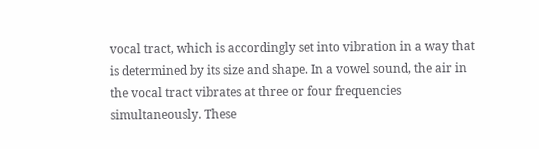vocal tract, which is accordingly set into vibration in a way that is determined by its size and shape. In a vowel sound, the air in the vocal tract vibrates at three or four frequencies simultaneously. These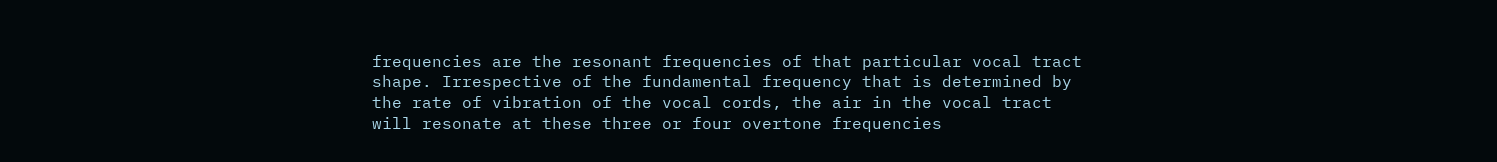frequencies are the resonant frequencies of that particular vocal tract shape. Irrespective of the fundamental frequency that is determined by the rate of vibration of the vocal cords, the air in the vocal tract will resonate at these three or four overtone frequencies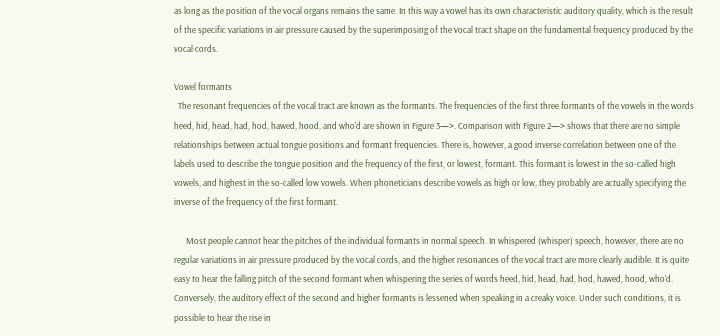as long as the position of the vocal organs remains the same. In this way a vowel has its own characteristic auditory quality, which is the result of the specific variations in air pressure caused by the superimposing of the vocal tract shape on the fundamental frequency produced by the vocal cords.

Vowel formants
  The resonant frequencies of the vocal tract are known as the formants. The frequencies of the first three formants of the vowels in the words heed, hid, head, had, hod, hawed, hood, and who'd are shown in Figure 3—>. Comparison with Figure 2—> shows that there are no simple relationships between actual tongue positions and formant frequencies. There is, however, a good inverse correlation between one of the labels used to describe the tongue position and the frequency of the first, or lowest, formant. This formant is lowest in the so-called high vowels, and highest in the so-called low vowels. When phoneticians describe vowels as high or low, they probably are actually specifying the inverse of the frequency of the first formant.

      Most people cannot hear the pitches of the individual formants in normal speech. In whispered (whisper) speech, however, there are no regular variations in air pressure produced by the vocal cords, and the higher resonances of the vocal tract are more clearly audible. It is quite easy to hear the falling pitch of the second formant when whispering the series of words heed, hid, head, had, hod, hawed, hood, who'd. Conversely, the auditory effect of the second and higher formants is lessened when speaking in a creaky voice. Under such conditions, it is possible to hear the rise in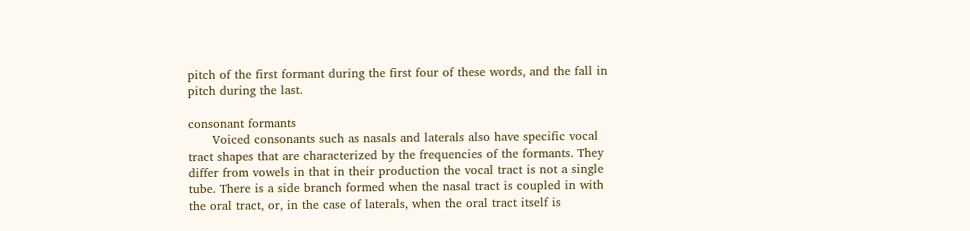pitch of the first formant during the first four of these words, and the fall in pitch during the last.

consonant formants
      Voiced consonants such as nasals and laterals also have specific vocal tract shapes that are characterized by the frequencies of the formants. They differ from vowels in that in their production the vocal tract is not a single tube. There is a side branch formed when the nasal tract is coupled in with the oral tract, or, in the case of laterals, when the oral tract itself is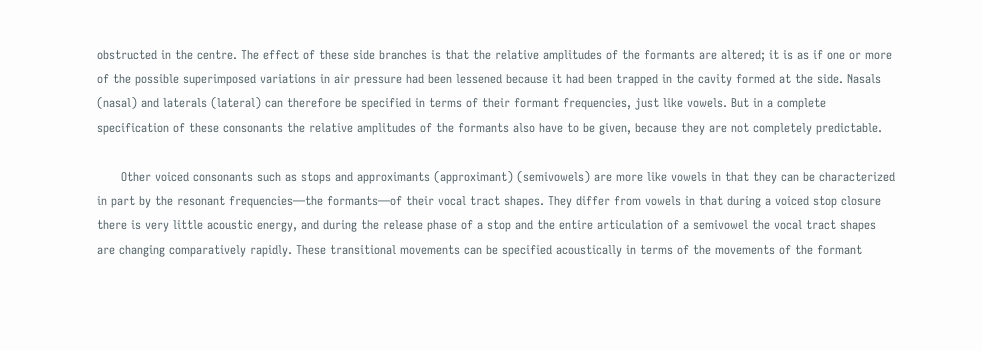obstructed in the centre. The effect of these side branches is that the relative amplitudes of the formants are altered; it is as if one or more of the possible superimposed variations in air pressure had been lessened because it had been trapped in the cavity formed at the side. Nasals (nasal) and laterals (lateral) can therefore be specified in terms of their formant frequencies, just like vowels. But in a complete specification of these consonants the relative amplitudes of the formants also have to be given, because they are not completely predictable.

      Other voiced consonants such as stops and approximants (approximant) (semivowels) are more like vowels in that they can be characterized in part by the resonant frequencies—the formants—of their vocal tract shapes. They differ from vowels in that during a voiced stop closure there is very little acoustic energy, and during the release phase of a stop and the entire articulation of a semivowel the vocal tract shapes are changing comparatively rapidly. These transitional movements can be specified acoustically in terms of the movements of the formant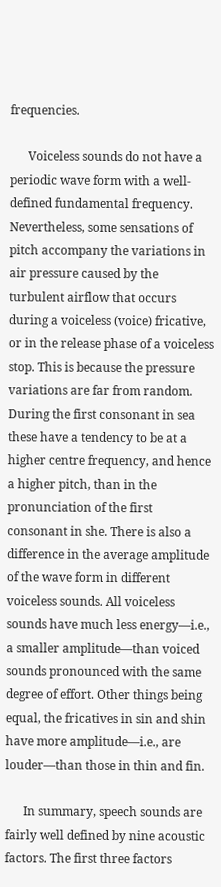frequencies.

      Voiceless sounds do not have a periodic wave form with a well-defined fundamental frequency. Nevertheless, some sensations of pitch accompany the variations in air pressure caused by the turbulent airflow that occurs during a voiceless (voice) fricative, or in the release phase of a voiceless stop. This is because the pressure variations are far from random. During the first consonant in sea these have a tendency to be at a higher centre frequency, and hence a higher pitch, than in the pronunciation of the first consonant in she. There is also a difference in the average amplitude of the wave form in different voiceless sounds. All voiceless sounds have much less energy—i.e., a smaller amplitude—than voiced sounds pronounced with the same degree of effort. Other things being equal, the fricatives in sin and shin have more amplitude—i.e., are louder—than those in thin and fin.

      In summary, speech sounds are fairly well defined by nine acoustic factors. The first three factors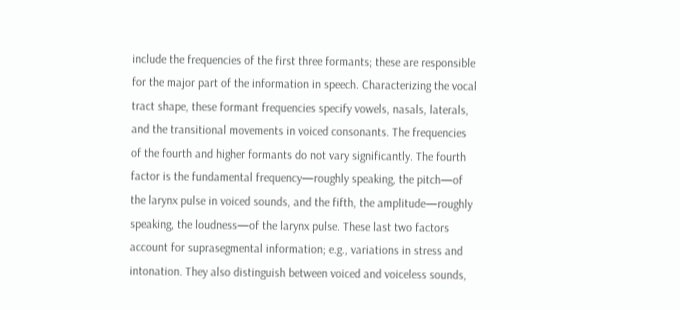include the frequencies of the first three formants; these are responsible for the major part of the information in speech. Characterizing the vocal tract shape, these formant frequencies specify vowels, nasals, laterals, and the transitional movements in voiced consonants. The frequencies of the fourth and higher formants do not vary significantly. The fourth factor is the fundamental frequency—roughly speaking, the pitch—of the larynx pulse in voiced sounds, and the fifth, the amplitude—roughly speaking, the loudness—of the larynx pulse. These last two factors account for suprasegmental information; e.g., variations in stress and intonation. They also distinguish between voiced and voiceless sounds,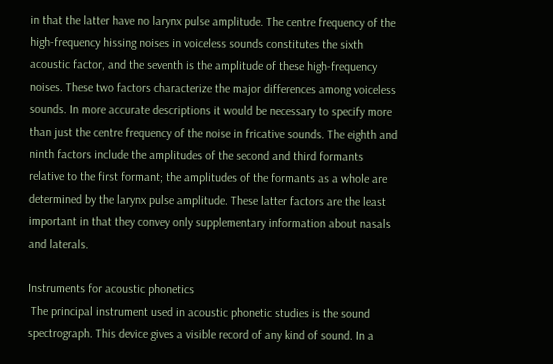in that the latter have no larynx pulse amplitude. The centre frequency of the high-frequency hissing noises in voiceless sounds constitutes the sixth acoustic factor, and the seventh is the amplitude of these high-frequency noises. These two factors characterize the major differences among voiceless sounds. In more accurate descriptions it would be necessary to specify more than just the centre frequency of the noise in fricative sounds. The eighth and ninth factors include the amplitudes of the second and third formants relative to the first formant; the amplitudes of the formants as a whole are determined by the larynx pulse amplitude. These latter factors are the least important in that they convey only supplementary information about nasals and laterals.

Instruments for acoustic phonetics
 The principal instrument used in acoustic phonetic studies is the sound spectrograph. This device gives a visible record of any kind of sound. In a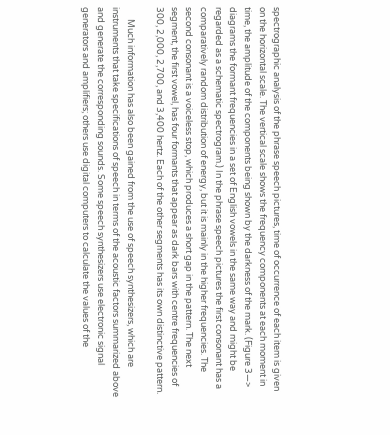spectrographic analysis of the phrase speech pictures, time of occurrence of each item is given on the horizontal scale. The vertical scale shows the frequency components at each moment in time, the amplitude of the components being shown by the darkness of the mark. (Figure 3—> diagrams the formant frequencies in a set of English vowels in the same way and might be regarded as a schematic spectrogram.) In the phrase speech pictures the first consonant has a comparatively random distribution of energy, but it is mainly in the higher frequencies. The second consonant is a voiceless stop, which produces a short gap in the pattern. The next segment, the first vowel, has four formants that appear as dark bars with centre frequencies of 300, 2,000, 2,700, and 3,400 hertz. Each of the other segments has its own distinctive pattern.

      Much information has also been gained from the use of speech synthesizers, which are instruments that take specifications of speech in terms of the acoustic factors summarized above and generate the corresponding sounds. Some speech synthesizers use electronic signal generators and amplifiers; others use digital computers to calculate the values of the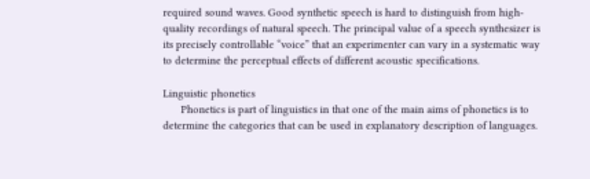required sound waves. Good synthetic speech is hard to distinguish from high-quality recordings of natural speech. The principal value of a speech synthesizer is its precisely controllable “voice” that an experimenter can vary in a systematic way to determine the perceptual effects of different acoustic specifications.

Linguistic phonetics
      Phonetics is part of linguistics in that one of the main aims of phonetics is to determine the categories that can be used in explanatory description of languages.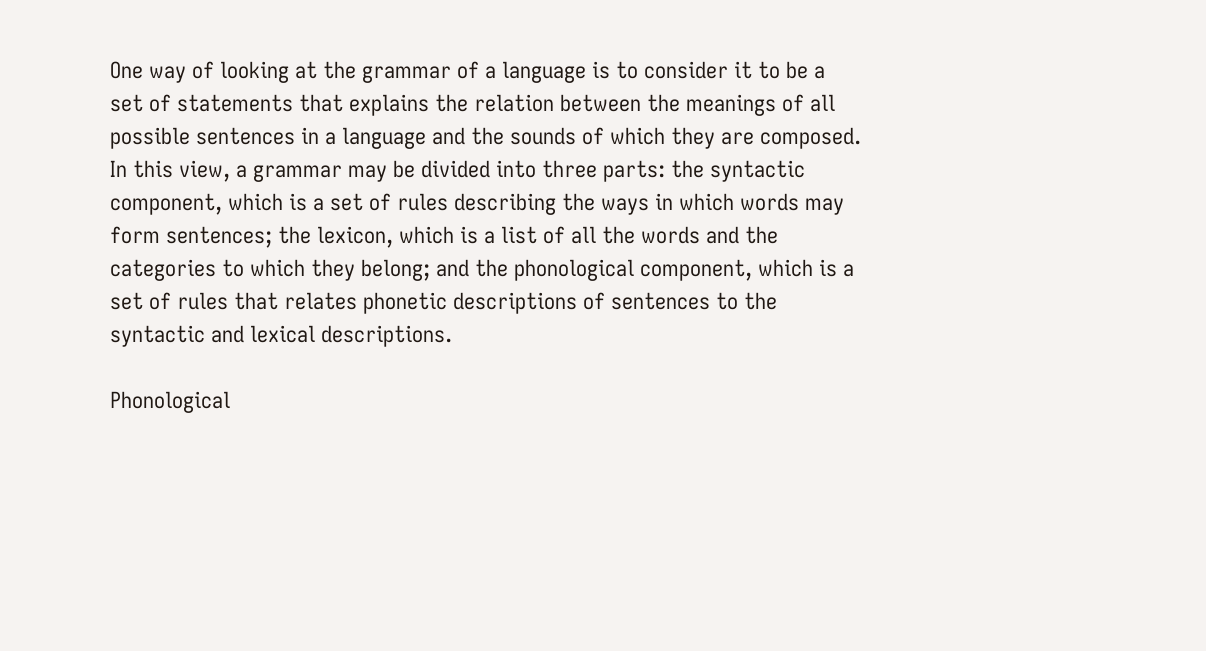One way of looking at the grammar of a language is to consider it to be a set of statements that explains the relation between the meanings of all possible sentences in a language and the sounds of which they are composed. In this view, a grammar may be divided into three parts: the syntactic component, which is a set of rules describing the ways in which words may form sentences; the lexicon, which is a list of all the words and the categories to which they belong; and the phonological component, which is a set of rules that relates phonetic descriptions of sentences to the syntactic and lexical descriptions.

Phonological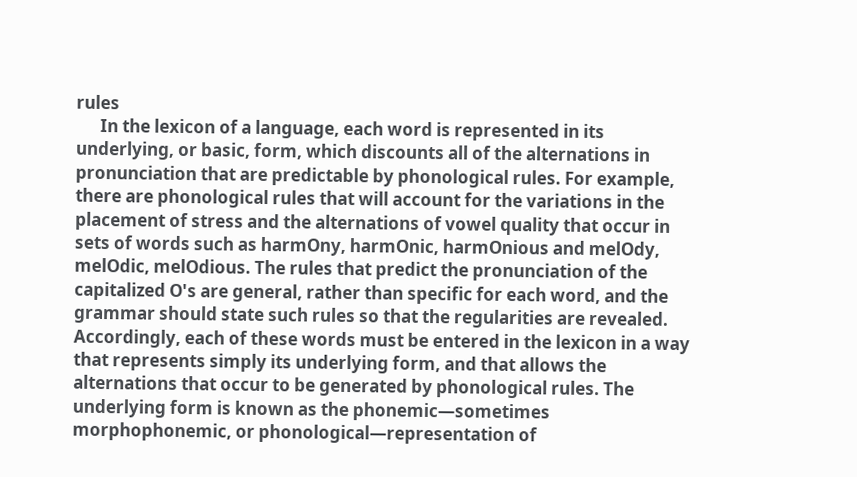rules
      In the lexicon of a language, each word is represented in its underlying, or basic, form, which discounts all of the alternations in pronunciation that are predictable by phonological rules. For example, there are phonological rules that will account for the variations in the placement of stress and the alternations of vowel quality that occur in sets of words such as harmOny, harmOnic, harmOnious and melOdy, melOdic, melOdious. The rules that predict the pronunciation of the capitalized O's are general, rather than specific for each word, and the grammar should state such rules so that the regularities are revealed. Accordingly, each of these words must be entered in the lexicon in a way that represents simply its underlying form, and that allows the alternations that occur to be generated by phonological rules. The underlying form is known as the phonemic—sometimes morphophonemic, or phonological—representation of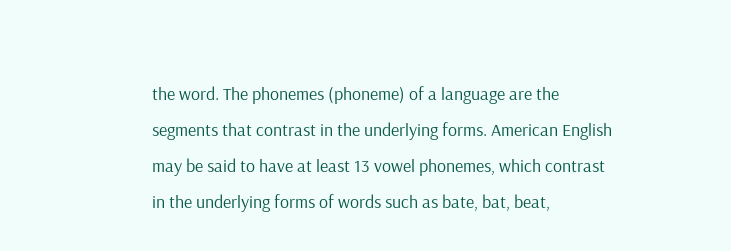the word. The phonemes (phoneme) of a language are the segments that contrast in the underlying forms. American English may be said to have at least 13 vowel phonemes, which contrast in the underlying forms of words such as bate, bat, beat,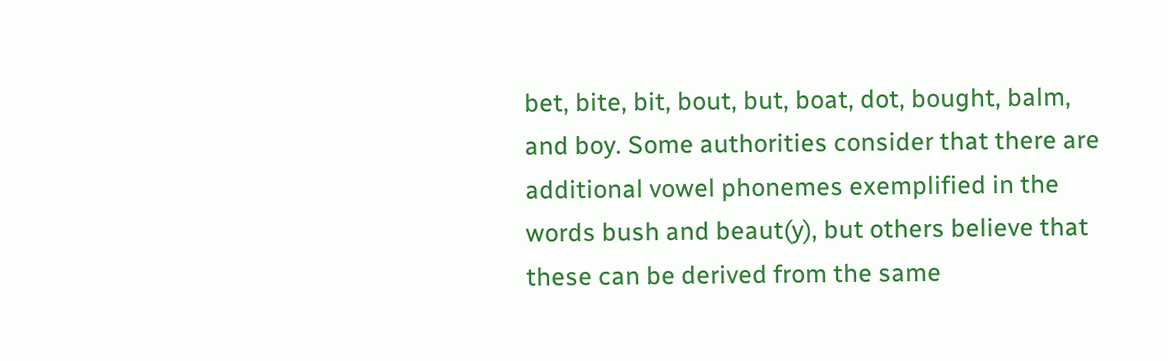bet, bite, bit, bout, but, boat, dot, bought, balm, and boy. Some authorities consider that there are additional vowel phonemes exemplified in the words bush and beaut(y), but others believe that these can be derived from the same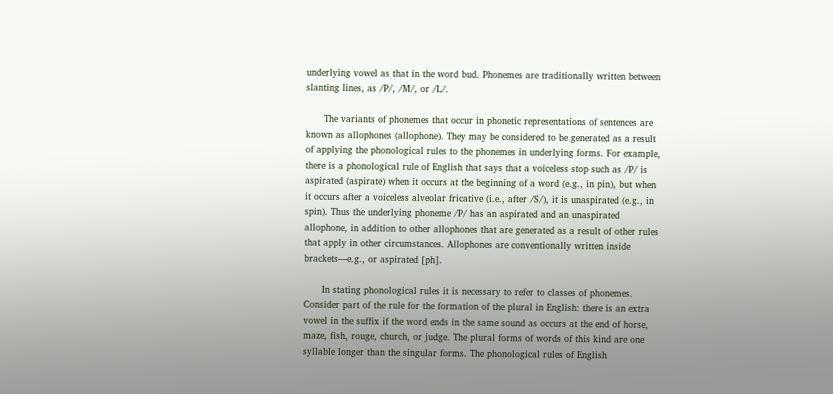underlying vowel as that in the word bud. Phonemes are traditionally written between slanting lines, as /P/, /M/, or /L/.

      The variants of phonemes that occur in phonetic representations of sentences are known as allophones (allophone). They may be considered to be generated as a result of applying the phonological rules to the phonemes in underlying forms. For example, there is a phonological rule of English that says that a voiceless stop such as /P/ is aspirated (aspirate) when it occurs at the beginning of a word (e.g., in pin), but when it occurs after a voiceless alveolar fricative (i.e., after /S/), it is unaspirated (e.g., in spin). Thus the underlying phoneme /P/ has an aspirated and an unaspirated allophone, in addition to other allophones that are generated as a result of other rules that apply in other circumstances. Allophones are conventionally written inside brackets—e.g., or aspirated [ph].

      In stating phonological rules it is necessary to refer to classes of phonemes. Consider part of the rule for the formation of the plural in English: there is an extra vowel in the suffix if the word ends in the same sound as occurs at the end of horse, maze, fish, rouge, church, or judge. The plural forms of words of this kind are one syllable longer than the singular forms. The phonological rules of English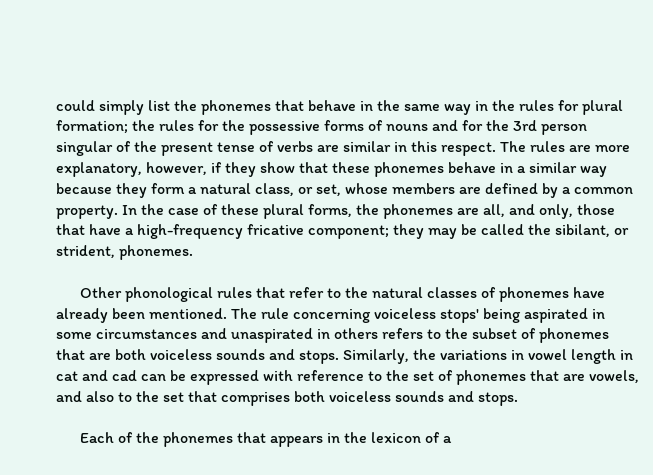could simply list the phonemes that behave in the same way in the rules for plural formation; the rules for the possessive forms of nouns and for the 3rd person singular of the present tense of verbs are similar in this respect. The rules are more explanatory, however, if they show that these phonemes behave in a similar way because they form a natural class, or set, whose members are defined by a common property. In the case of these plural forms, the phonemes are all, and only, those that have a high-frequency fricative component; they may be called the sibilant, or strident, phonemes.

      Other phonological rules that refer to the natural classes of phonemes have already been mentioned. The rule concerning voiceless stops' being aspirated in some circumstances and unaspirated in others refers to the subset of phonemes that are both voiceless sounds and stops. Similarly, the variations in vowel length in cat and cad can be expressed with reference to the set of phonemes that are vowels, and also to the set that comprises both voiceless sounds and stops.

      Each of the phonemes that appears in the lexicon of a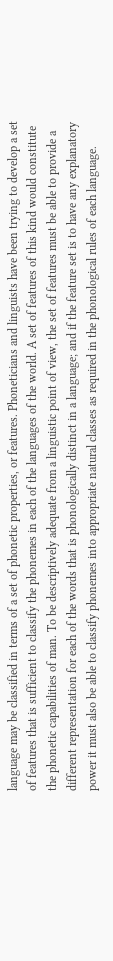language may be classified in terms of a set of phonetic properties, or features. Phoneticians and linguists have been trying to develop a set of features that is sufficient to classify the phonemes in each of the languages of the world. A set of features of this kind would constitute the phonetic capabilities of man. To be descriptively adequate from a linguistic point of view, the set of features must be able to provide a different representation for each of the words that is phonologically distinct in a language; and if the feature set is to have any explanatory power it must also be able to classify phonemes into appropriate natural classes as required in the phonological rules of each language.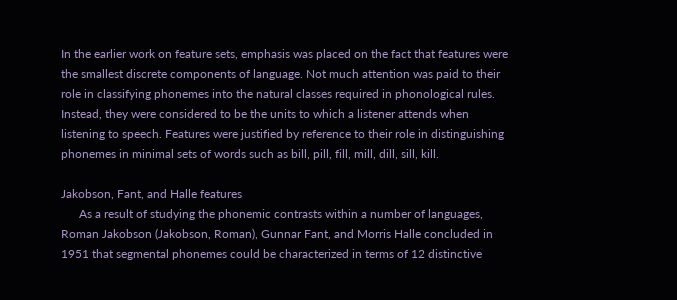In the earlier work on feature sets, emphasis was placed on the fact that features were the smallest discrete components of language. Not much attention was paid to their role in classifying phonemes into the natural classes required in phonological rules. Instead, they were considered to be the units to which a listener attends when listening to speech. Features were justified by reference to their role in distinguishing phonemes in minimal sets of words such as bill, pill, fill, mill, dill, sill, kill.

Jakobson, Fant, and Halle features
      As a result of studying the phonemic contrasts within a number of languages, Roman Jakobson (Jakobson, Roman), Gunnar Fant, and Morris Halle concluded in 1951 that segmental phonemes could be characterized in terms of 12 distinctive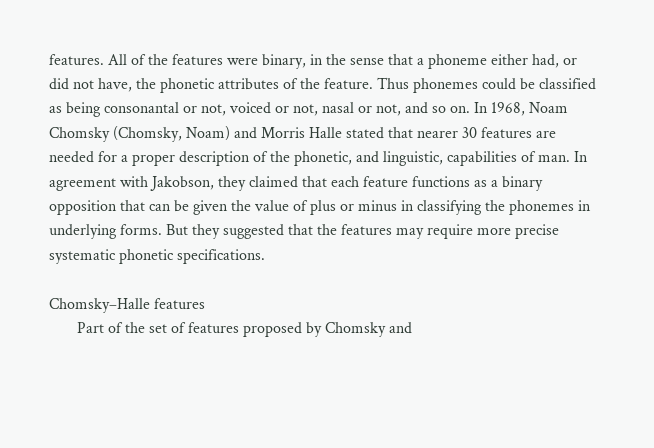features. All of the features were binary, in the sense that a phoneme either had, or did not have, the phonetic attributes of the feature. Thus phonemes could be classified as being consonantal or not, voiced or not, nasal or not, and so on. In 1968, Noam Chomsky (Chomsky, Noam) and Morris Halle stated that nearer 30 features are needed for a proper description of the phonetic, and linguistic, capabilities of man. In agreement with Jakobson, they claimed that each feature functions as a binary opposition that can be given the value of plus or minus in classifying the phonemes in underlying forms. But they suggested that the features may require more precise systematic phonetic specifications.

Chomsky–Halle features
       Part of the set of features proposed by Chomsky and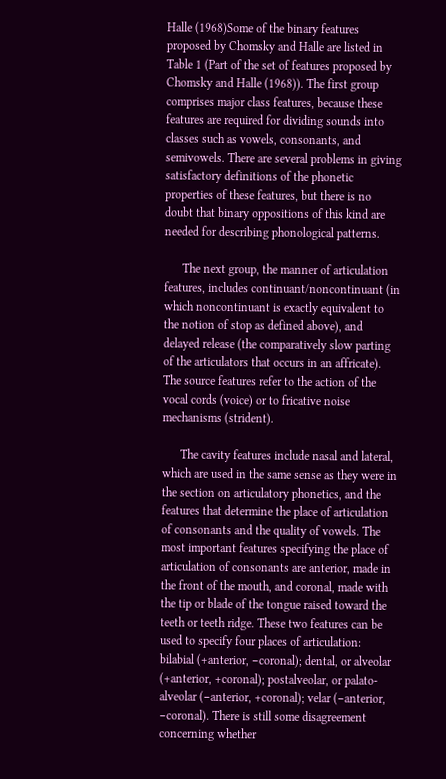Halle (1968)Some of the binary features proposed by Chomsky and Halle are listed in Table 1 (Part of the set of features proposed by Chomsky and Halle (1968)). The first group comprises major class features, because these features are required for dividing sounds into classes such as vowels, consonants, and semivowels. There are several problems in giving satisfactory definitions of the phonetic properties of these features, but there is no doubt that binary oppositions of this kind are needed for describing phonological patterns.

      The next group, the manner of articulation features, includes continuant/noncontinuant (in which noncontinuant is exactly equivalent to the notion of stop as defined above), and delayed release (the comparatively slow parting of the articulators that occurs in an affricate). The source features refer to the action of the vocal cords (voice) or to fricative noise mechanisms (strident).

      The cavity features include nasal and lateral, which are used in the same sense as they were in the section on articulatory phonetics, and the features that determine the place of articulation of consonants and the quality of vowels. The most important features specifying the place of articulation of consonants are anterior, made in the front of the mouth, and coronal, made with the tip or blade of the tongue raised toward the teeth or teeth ridge. These two features can be used to specify four places of articulation: bilabial (+anterior, −coronal); dental, or alveolar (+anterior, +coronal); postalveolar, or palato-alveolar (−anterior, +coronal); velar (−anterior, −coronal). There is still some disagreement concerning whether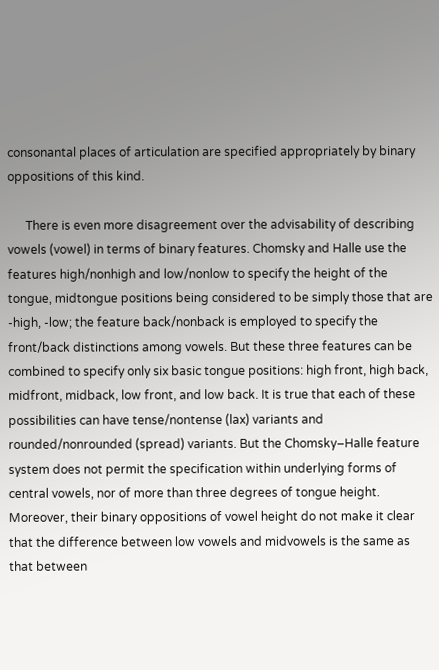consonantal places of articulation are specified appropriately by binary oppositions of this kind.

      There is even more disagreement over the advisability of describing vowels (vowel) in terms of binary features. Chomsky and Halle use the features high/nonhigh and low/nonlow to specify the height of the tongue, midtongue positions being considered to be simply those that are -high, -low; the feature back/nonback is employed to specify the front/back distinctions among vowels. But these three features can be combined to specify only six basic tongue positions: high front, high back, midfront, midback, low front, and low back. It is true that each of these possibilities can have tense/nontense (lax) variants and rounded/nonrounded (spread) variants. But the Chomsky–Halle feature system does not permit the specification within underlying forms of central vowels, nor of more than three degrees of tongue height. Moreover, their binary oppositions of vowel height do not make it clear that the difference between low vowels and midvowels is the same as that between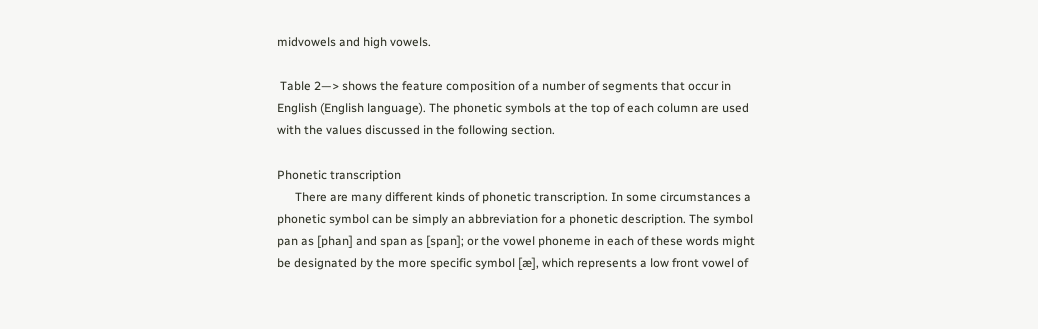midvowels and high vowels.

 Table 2—> shows the feature composition of a number of segments that occur in English (English language). The phonetic symbols at the top of each column are used with the values discussed in the following section.

Phonetic transcription
      There are many different kinds of phonetic transcription. In some circumstances a phonetic symbol can be simply an abbreviation for a phonetic description. The symbol pan as [phan] and span as [span]; or the vowel phoneme in each of these words might be designated by the more specific symbol [æ], which represents a low front vowel of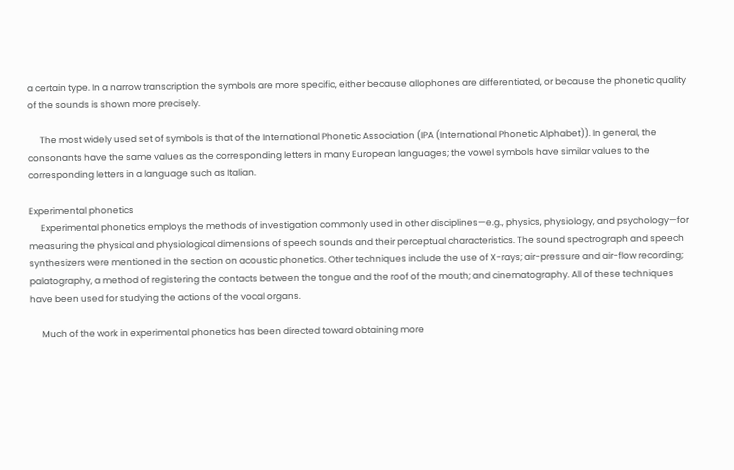a certain type. In a narrow transcription the symbols are more specific, either because allophones are differentiated, or because the phonetic quality of the sounds is shown more precisely.

      The most widely used set of symbols is that of the International Phonetic Association (IPA (International Phonetic Alphabet)). In general, the consonants have the same values as the corresponding letters in many European languages; the vowel symbols have similar values to the corresponding letters in a language such as Italian.

Experimental phonetics
      Experimental phonetics employs the methods of investigation commonly used in other disciplines—e.g., physics, physiology, and psychology—for measuring the physical and physiological dimensions of speech sounds and their perceptual characteristics. The sound spectrograph and speech synthesizers were mentioned in the section on acoustic phonetics. Other techniques include the use of X-rays; air-pressure and air-flow recording; palatography, a method of registering the contacts between the tongue and the roof of the mouth; and cinematography. All of these techniques have been used for studying the actions of the vocal organs.

      Much of the work in experimental phonetics has been directed toward obtaining more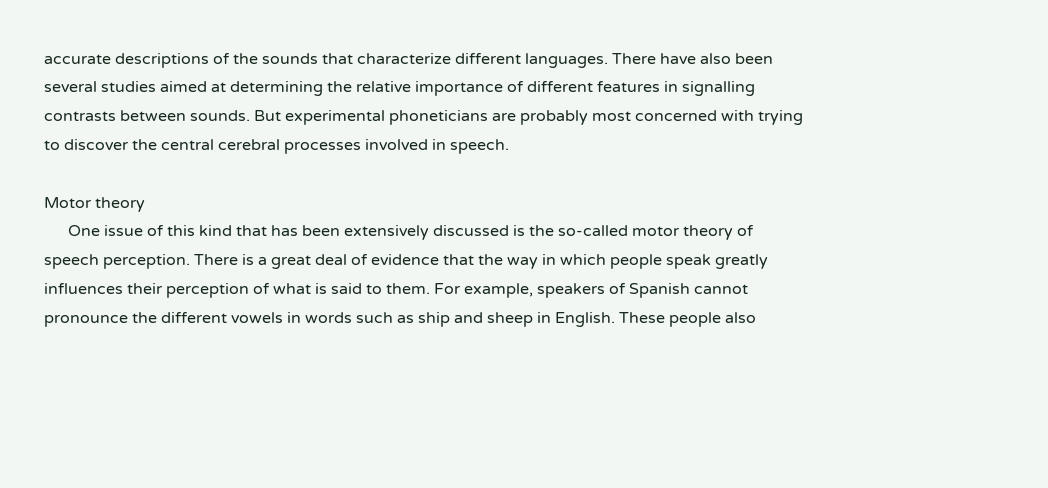accurate descriptions of the sounds that characterize different languages. There have also been several studies aimed at determining the relative importance of different features in signalling contrasts between sounds. But experimental phoneticians are probably most concerned with trying to discover the central cerebral processes involved in speech.

Motor theory
      One issue of this kind that has been extensively discussed is the so-called motor theory of speech perception. There is a great deal of evidence that the way in which people speak greatly influences their perception of what is said to them. For example, speakers of Spanish cannot pronounce the different vowels in words such as ship and sheep in English. These people also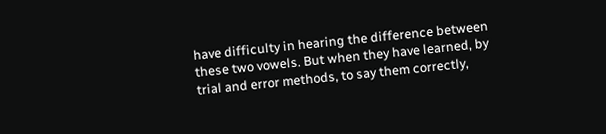have difficulty in hearing the difference between these two vowels. But when they have learned, by trial and error methods, to say them correctly,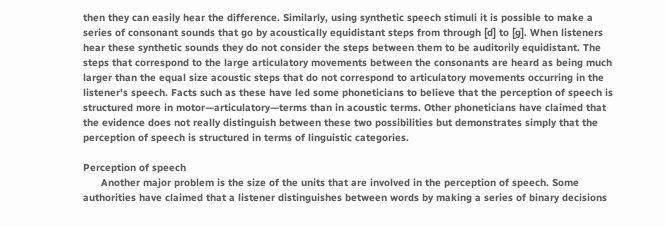then they can easily hear the difference. Similarly, using synthetic speech stimuli it is possible to make a series of consonant sounds that go by acoustically equidistant steps from through [d] to [g]. When listeners hear these synthetic sounds they do not consider the steps between them to be auditorily equidistant. The steps that correspond to the large articulatory movements between the consonants are heard as being much larger than the equal size acoustic steps that do not correspond to articulatory movements occurring in the listener's speech. Facts such as these have led some phoneticians to believe that the perception of speech is structured more in motor—articulatory—terms than in acoustic terms. Other phoneticians have claimed that the evidence does not really distinguish between these two possibilities but demonstrates simply that the perception of speech is structured in terms of linguistic categories.

Perception of speech
      Another major problem is the size of the units that are involved in the perception of speech. Some authorities have claimed that a listener distinguishes between words by making a series of binary decisions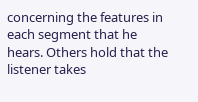concerning the features in each segment that he hears. Others hold that the listener takes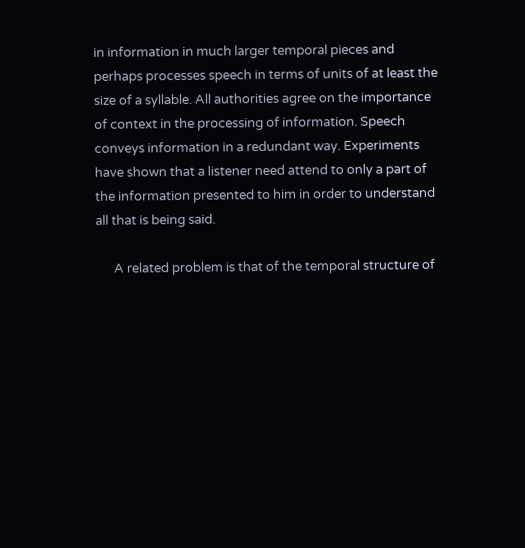in information in much larger temporal pieces and perhaps processes speech in terms of units of at least the size of a syllable. All authorities agree on the importance of context in the processing of information. Speech conveys information in a redundant way. Experiments have shown that a listener need attend to only a part of the information presented to him in order to understand all that is being said.

      A related problem is that of the temporal structure of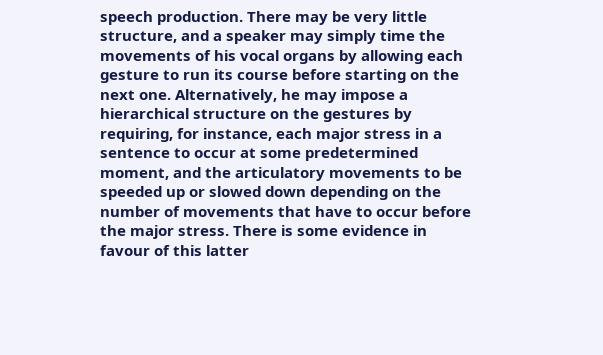speech production. There may be very little structure, and a speaker may simply time the movements of his vocal organs by allowing each gesture to run its course before starting on the next one. Alternatively, he may impose a hierarchical structure on the gestures by requiring, for instance, each major stress in a sentence to occur at some predetermined moment, and the articulatory movements to be speeded up or slowed down depending on the number of movements that have to occur before the major stress. There is some evidence in favour of this latter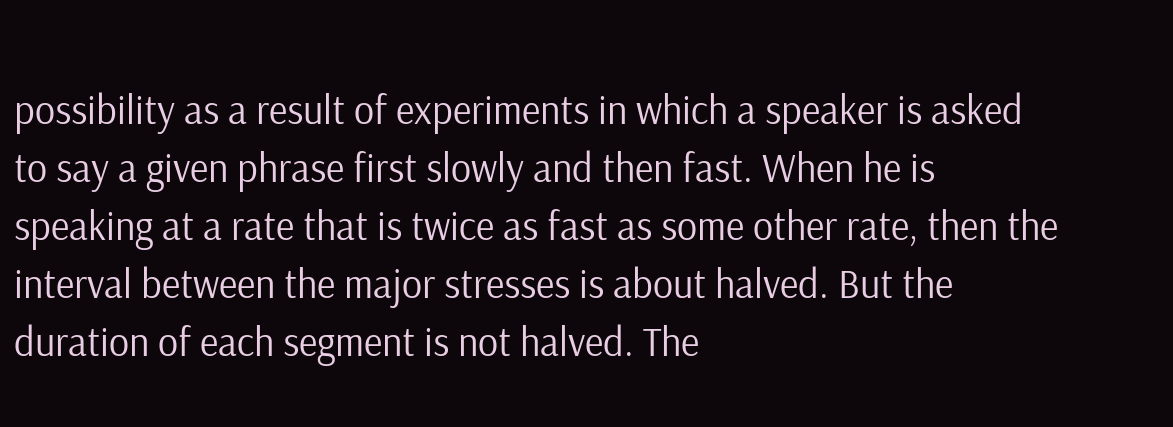possibility as a result of experiments in which a speaker is asked to say a given phrase first slowly and then fast. When he is speaking at a rate that is twice as fast as some other rate, then the interval between the major stresses is about halved. But the duration of each segment is not halved. The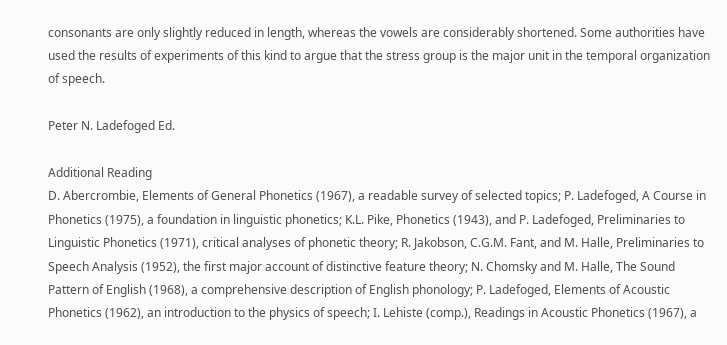consonants are only slightly reduced in length, whereas the vowels are considerably shortened. Some authorities have used the results of experiments of this kind to argue that the stress group is the major unit in the temporal organization of speech.

Peter N. Ladefoged Ed.

Additional Reading
D. Abercrombie, Elements of General Phonetics (1967), a readable survey of selected topics; P. Ladefoged, A Course in Phonetics (1975), a foundation in linguistic phonetics; K.L. Pike, Phonetics (1943), and P. Ladefoged, Preliminaries to Linguistic Phonetics (1971), critical analyses of phonetic theory; R. Jakobson, C.G.M. Fant, and M. Halle, Preliminaries to Speech Analysis (1952), the first major account of distinctive feature theory; N. Chomsky and M. Halle, The Sound Pattern of English (1968), a comprehensive description of English phonology; P. Ladefoged, Elements of Acoustic Phonetics (1962), an introduction to the physics of speech; I. Lehiste (comp.), Readings in Acoustic Phonetics (1967), a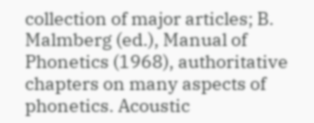collection of major articles; B. Malmberg (ed.), Manual of Phonetics (1968), authoritative chapters on many aspects of phonetics. Acoustic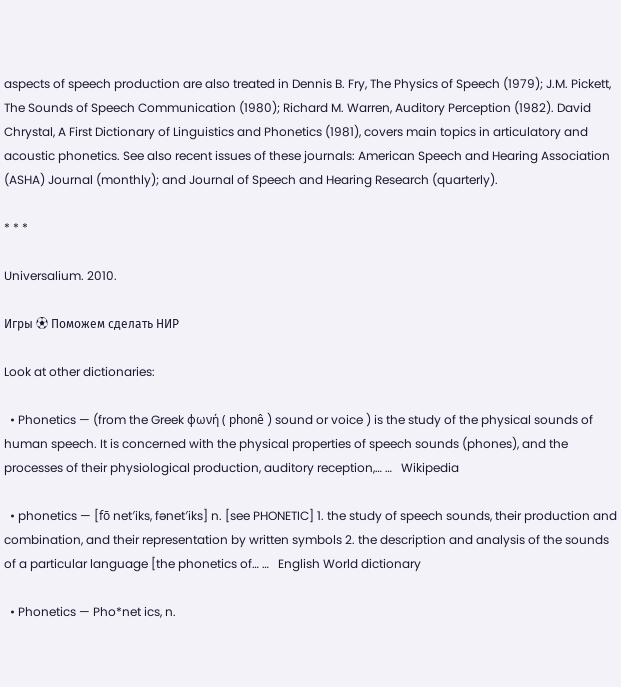aspects of speech production are also treated in Dennis B. Fry, The Physics of Speech (1979); J.M. Pickett, The Sounds of Speech Communication (1980); Richard M. Warren, Auditory Perception (1982). David Chrystal, A First Dictionary of Linguistics and Phonetics (1981), covers main topics in articulatory and acoustic phonetics. See also recent issues of these journals: American Speech and Hearing Association (ASHA) Journal (monthly); and Journal of Speech and Hearing Research (quarterly).

* * *

Universalium. 2010.

Игры ⚽ Поможем сделать НИР

Look at other dictionaries:

  • Phonetics — (from the Greek φωνή ( phonê ) sound or voice ) is the study of the physical sounds of human speech. It is concerned with the physical properties of speech sounds (phones), and the processes of their physiological production, auditory reception,… …   Wikipedia

  • phonetics — [fō net′iks, fənet′iks] n. [see PHONETIC] 1. the study of speech sounds, their production and combination, and their representation by written symbols 2. the description and analysis of the sounds of a particular language [the phonetics of… …   English World dictionary

  • Phonetics — Pho*net ics, n.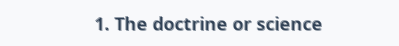1. The doctrine or science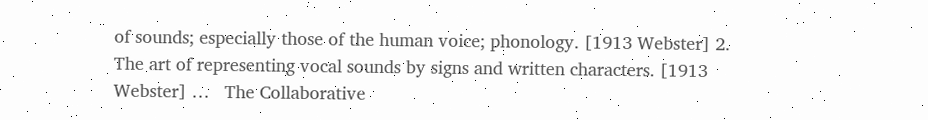of sounds; especially those of the human voice; phonology. [1913 Webster] 2. The art of representing vocal sounds by signs and written characters. [1913 Webster] …   The Collaborative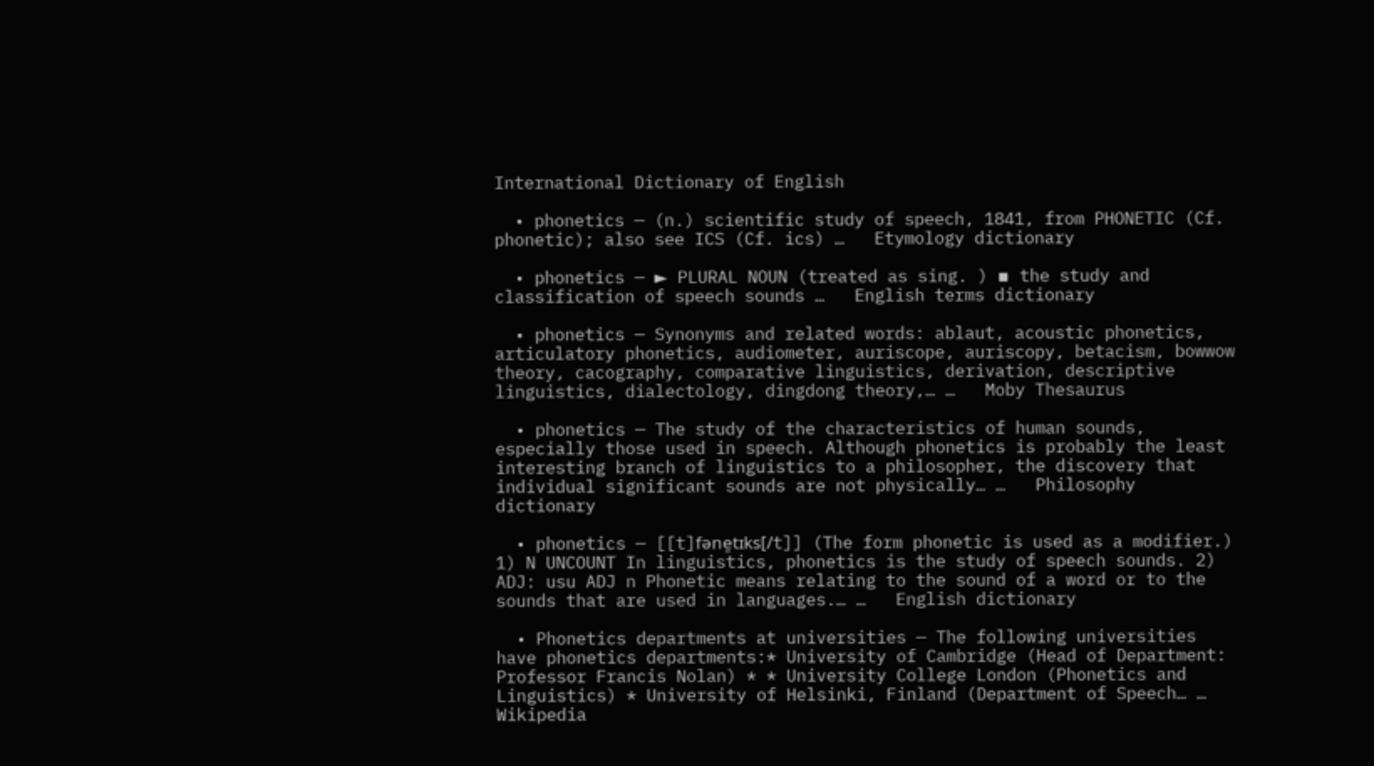International Dictionary of English

  • phonetics — (n.) scientific study of speech, 1841, from PHONETIC (Cf. phonetic); also see ICS (Cf. ics) …   Etymology dictionary

  • phonetics — ► PLURAL NOUN (treated as sing. ) ▪ the study and classification of speech sounds …   English terms dictionary

  • phonetics — Synonyms and related words: ablaut, acoustic phonetics, articulatory phonetics, audiometer, auriscope, auriscopy, betacism, bowwow theory, cacography, comparative linguistics, derivation, descriptive linguistics, dialectology, dingdong theory,… …   Moby Thesaurus

  • phonetics — The study of the characteristics of human sounds, especially those used in speech. Although phonetics is probably the least interesting branch of linguistics to a philosopher, the discovery that individual significant sounds are not physically… …   Philosophy dictionary

  • phonetics — [[t]fəne̱tɪks[/t]] (The form phonetic is used as a modifier.) 1) N UNCOUNT In linguistics, phonetics is the study of speech sounds. 2) ADJ: usu ADJ n Phonetic means relating to the sound of a word or to the sounds that are used in languages.… …   English dictionary

  • Phonetics departments at universities — The following universities have phonetics departments:* University of Cambridge (Head of Department: Professor Francis Nolan) * * University College London (Phonetics and Linguistics) * University of Helsinki, Finland (Department of Speech… …   Wikipedia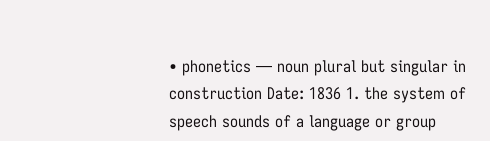• phonetics — noun plural but singular in construction Date: 1836 1. the system of speech sounds of a language or group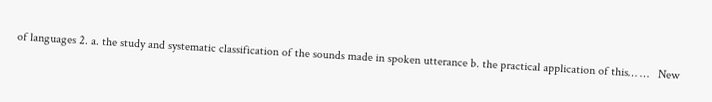of languages 2. a. the study and systematic classification of the sounds made in spoken utterance b. the practical application of this… …   New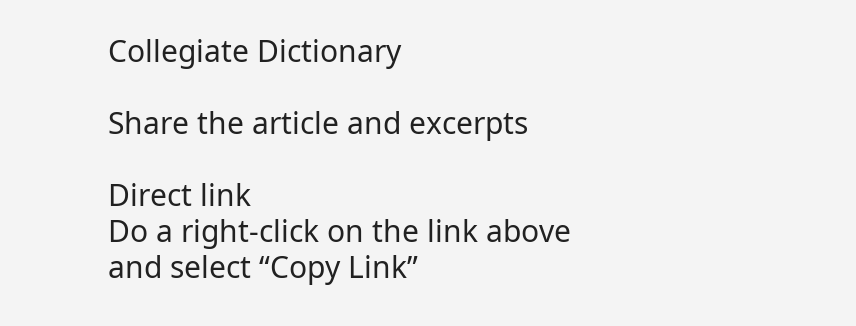Collegiate Dictionary

Share the article and excerpts

Direct link
Do a right-click on the link above
and select “Copy Link”